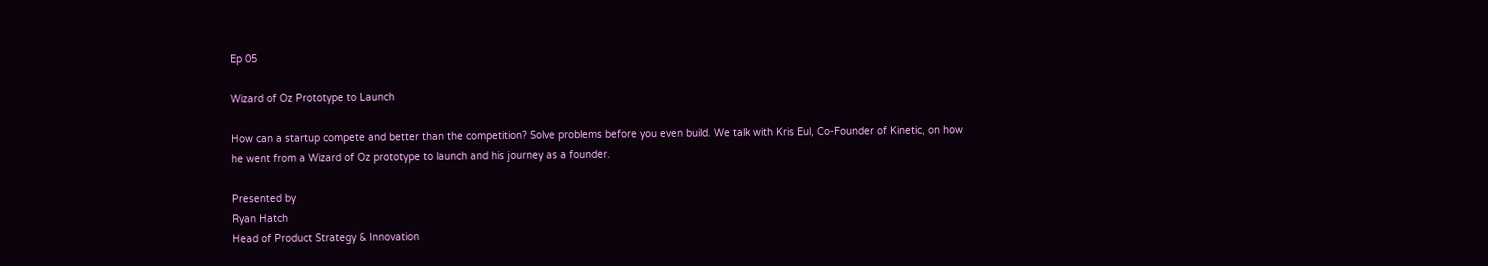Ep 05

Wizard of Oz Prototype to Launch

How can a startup compete and better than the competition? Solve problems before you even build. We talk with Kris Eul, Co-Founder of Kinetic, on how he went from a Wizard of Oz prototype to launch and his journey as a founder.

Presented by
Ryan Hatch
Head of Product Strategy & Innovation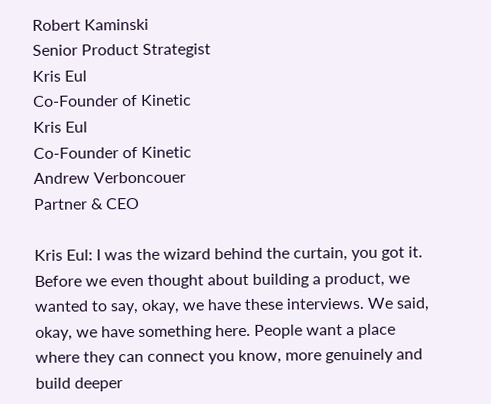Robert Kaminski
Senior Product Strategist
Kris Eul
Co-Founder of Kinetic
Kris Eul
Co-Founder of Kinetic
Andrew Verboncouer
Partner & CEO

Kris Eul: I was the wizard behind the curtain, you got it. Before we even thought about building a product, we wanted to say, okay, we have these interviews. We said, okay, we have something here. People want a place where they can connect you know, more genuinely and build deeper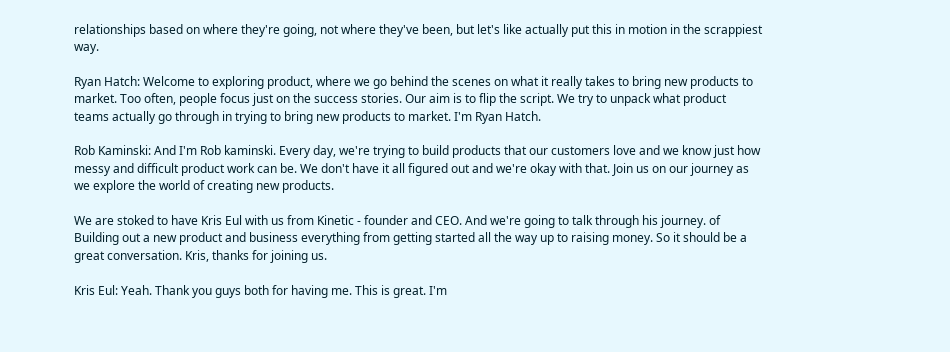relationships based on where they're going, not where they've been, but let's like actually put this in motion in the scrappiest way.

Ryan Hatch: Welcome to exploring product, where we go behind the scenes on what it really takes to bring new products to market. Too often, people focus just on the success stories. Our aim is to flip the script. We try to unpack what product teams actually go through in trying to bring new products to market. I'm Ryan Hatch.

Rob Kaminski: And I'm Rob kaminski. Every day, we're trying to build products that our customers love and we know just how messy and difficult product work can be. We don't have it all figured out and we're okay with that. Join us on our journey as we explore the world of creating new products.

We are stoked to have Kris Eul with us from Kinetic - founder and CEO. And we're going to talk through his journey. of Building out a new product and business everything from getting started all the way up to raising money. So it should be a great conversation. Kris, thanks for joining us.

Kris Eul: Yeah. Thank you guys both for having me. This is great. I'm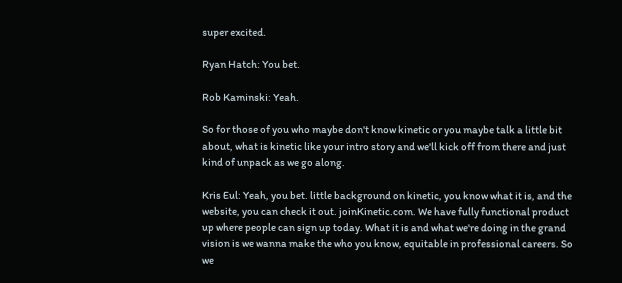super excited.

Ryan Hatch: You bet.

Rob Kaminski: Yeah.

So for those of you who maybe don't know kinetic or you maybe talk a little bit about, what is kinetic like your intro story and we'll kick off from there and just kind of unpack as we go along.

Kris Eul: Yeah, you bet. little background on kinetic, you know what it is, and the website, you can check it out. joinKinetic.com. We have fully functional product up where people can sign up today. What it is and what we're doing in the grand vision is we wanna make the who you know, equitable in professional careers. So we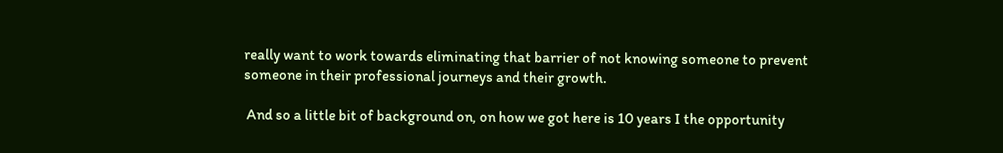really want to work towards eliminating that barrier of not knowing someone to prevent someone in their professional journeys and their growth.

 And so a little bit of background on, on how we got here is 10 years I the opportunity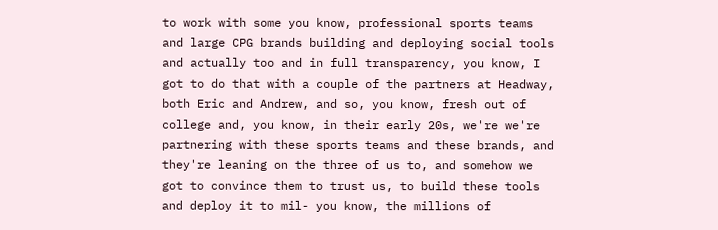to work with some you know, professional sports teams and large CPG brands building and deploying social tools and actually too and in full transparency, you know, I got to do that with a couple of the partners at Headway, both Eric and Andrew, and so, you know, fresh out of college and, you know, in their early 20s, we're we're partnering with these sports teams and these brands, and they're leaning on the three of us to, and somehow we got to convince them to trust us, to build these tools and deploy it to mil- you know, the millions of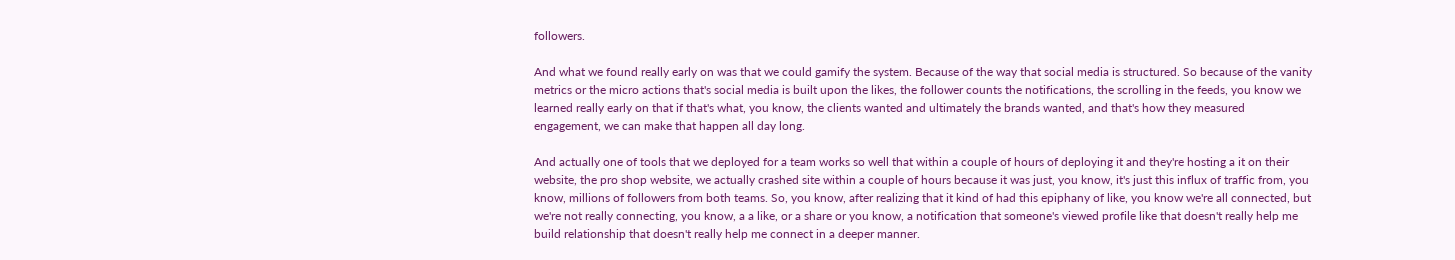followers.

And what we found really early on was that we could gamify the system. Because of the way that social media is structured. So because of the vanity metrics or the micro actions that's social media is built upon the likes, the follower counts the notifications, the scrolling in the feeds, you know we learned really early on that if that's what, you know, the clients wanted and ultimately the brands wanted, and that's how they measured engagement, we can make that happen all day long.

And actually one of tools that we deployed for a team works so well that within a couple of hours of deploying it and they're hosting a it on their website, the pro shop website, we actually crashed site within a couple of hours because it was just, you know, it's just this influx of traffic from, you know, millions of followers from both teams. So, you know, after realizing that it kind of had this epiphany of like, you know we're all connected, but we're not really connecting, you know, a a like, or a share or you know, a notification that someone's viewed profile like that doesn't really help me build relationship that doesn't really help me connect in a deeper manner.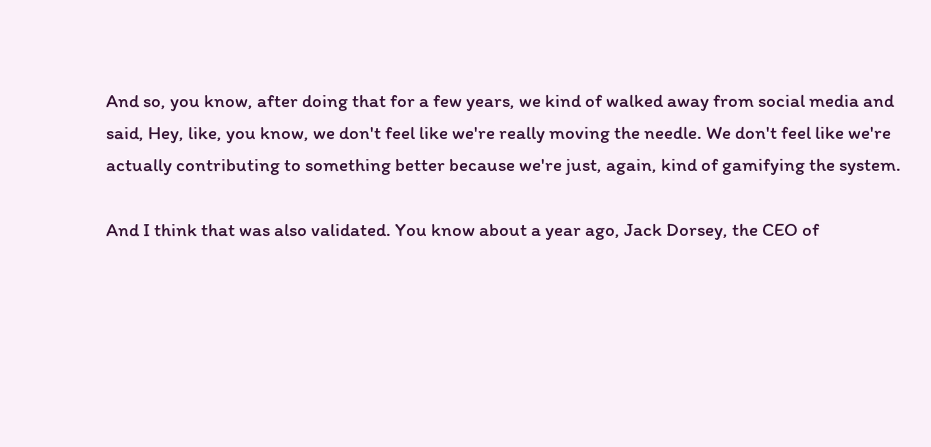And so, you know, after doing that for a few years, we kind of walked away from social media and said, Hey, like, you know, we don't feel like we're really moving the needle. We don't feel like we're actually contributing to something better because we're just, again, kind of gamifying the system.

And I think that was also validated. You know about a year ago, Jack Dorsey, the CEO of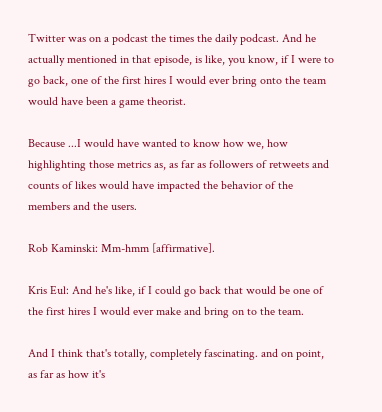Twitter was on a podcast the times the daily podcast. And he actually mentioned in that episode, is like, you know, if I were to go back, one of the first hires I would ever bring onto the team would have been a game theorist.

Because ...I would have wanted to know how we, how highlighting those metrics as, as far as followers of retweets and counts of likes would have impacted the behavior of the members and the users.

Rob Kaminski: Mm-hmm [affirmative].

Kris Eul: And he's like, if I could go back that would be one of the first hires I would ever make and bring on to the team.

And I think that's totally, completely fascinating. and on point, as far as how it's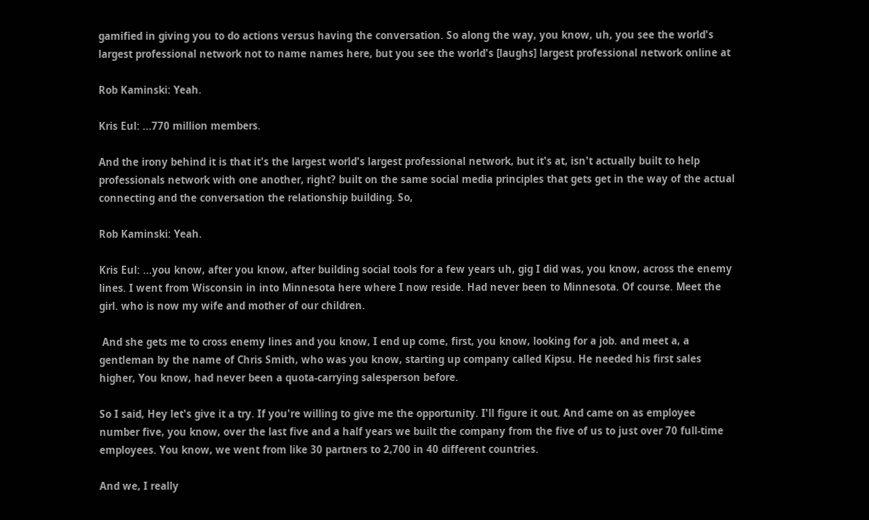gamified in giving you to do actions versus having the conversation. So along the way, you know, uh, you see the world's largest professional network not to name names here, but you see the world's [laughs] largest professional network online at

Rob Kaminski: Yeah.

Kris Eul: ...770 million members.

And the irony behind it is that it's the largest world's largest professional network, but it's at, isn't actually built to help professionals network with one another, right? built on the same social media principles that gets get in the way of the actual connecting and the conversation the relationship building. So,

Rob Kaminski: Yeah.

Kris Eul: ...you know, after you know, after building social tools for a few years uh, gig I did was, you know, across the enemy lines. I went from Wisconsin in into Minnesota here where I now reside. Had never been to Minnesota. Of course. Meet the girl. who is now my wife and mother of our children.

 And she gets me to cross enemy lines and you know, I end up come, first, you know, looking for a job. and meet a, a gentleman by the name of Chris Smith, who was you know, starting up company called Kipsu. He needed his first sales higher, You know, had never been a quota-carrying salesperson before.

So I said, Hey let's give it a try. If you're willing to give me the opportunity. I'll figure it out. And came on as employee number five, you know, over the last five and a half years we built the company from the five of us to just over 70 full-time employees. You know, we went from like 30 partners to 2,700 in 40 different countries.

And we, I really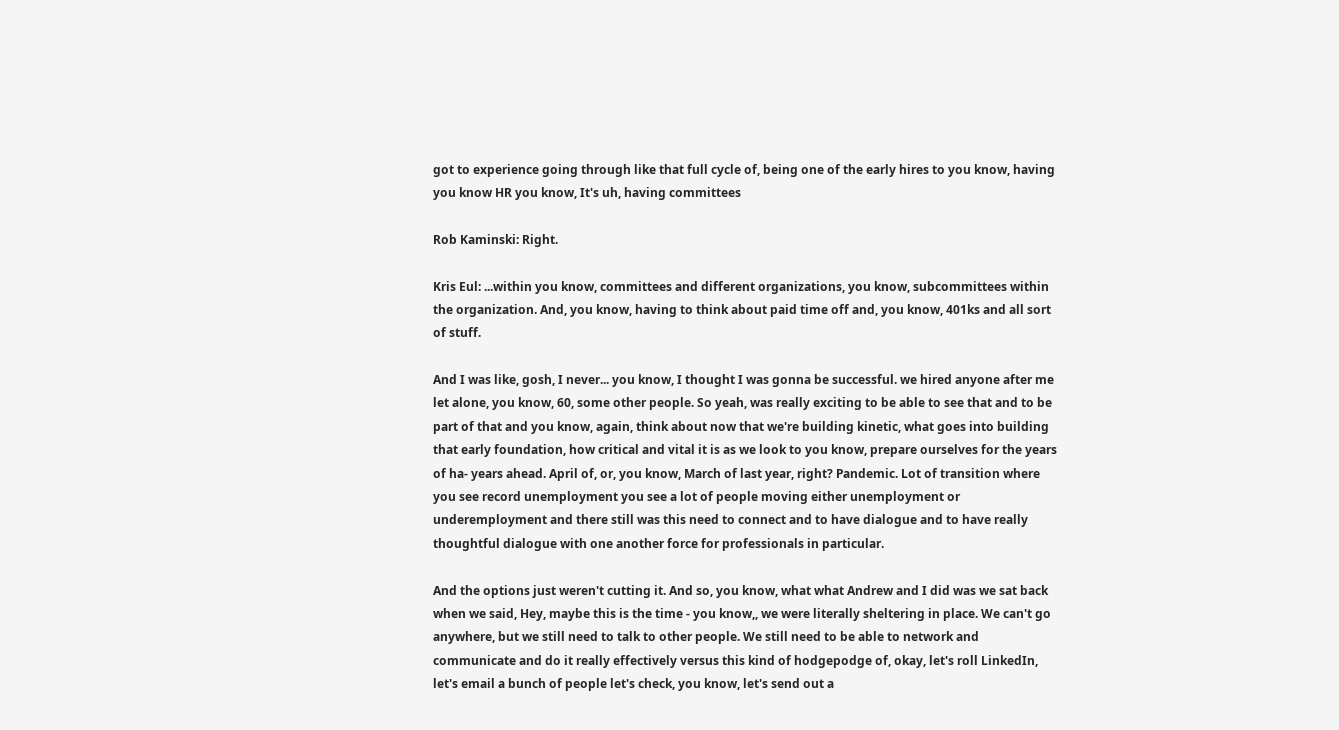got to experience going through like that full cycle of, being one of the early hires to you know, having you know HR you know, It's uh, having committees

Rob Kaminski: Right.

Kris Eul: ...within you know, committees and different organizations, you know, subcommittees within the organization. And, you know, having to think about paid time off and, you know, 401ks and all sort of stuff.

And I was like, gosh, I never... you know, I thought I was gonna be successful. we hired anyone after me let alone, you know, 60, some other people. So yeah, was really exciting to be able to see that and to be part of that and you know, again, think about now that we're building kinetic, what goes into building that early foundation, how critical and vital it is as we look to you know, prepare ourselves for the years of ha- years ahead. April of, or, you know, March of last year, right? Pandemic. Lot of transition where you see record unemployment you see a lot of people moving either unemployment or underemployment and there still was this need to connect and to have dialogue and to have really thoughtful dialogue with one another force for professionals in particular.

And the options just weren't cutting it. And so, you know, what what Andrew and I did was we sat back when we said, Hey, maybe this is the time - you know,, we were literally sheltering in place. We can't go anywhere, but we still need to talk to other people. We still need to be able to network and communicate and do it really effectively versus this kind of hodgepodge of, okay, let's roll LinkedIn, let's email a bunch of people let's check, you know, let's send out a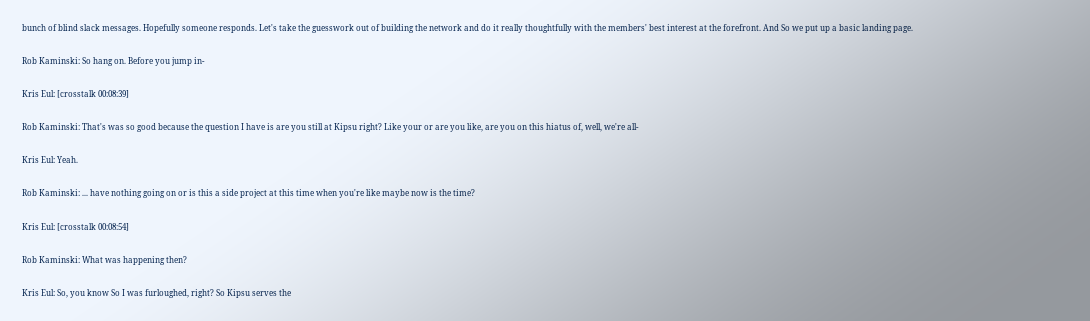bunch of blind slack messages. Hopefully someone responds. Let's take the guesswork out of building the network and do it really thoughtfully with the members' best interest at the forefront. And So we put up a basic landing page.

Rob Kaminski: So hang on. Before you jump in-

Kris Eul: [crosstalk 00:08:39]

Rob Kaminski: That's was so good because the question I have is are you still at Kipsu right? Like your or are you like, are you on this hiatus of, well, we're all-

Kris Eul: Yeah.

Rob Kaminski: ... have nothing going on or is this a side project at this time when you're like maybe now is the time?

Kris Eul: [crosstalk 00:08:54]

Rob Kaminski: What was happening then?

Kris Eul: So, you know So I was furloughed, right? So Kipsu serves the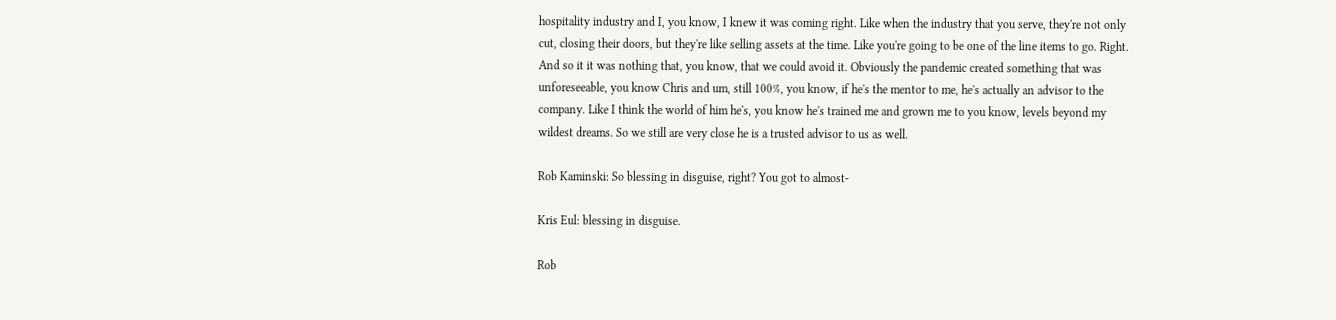hospitality industry and I, you know, I knew it was coming right. Like when the industry that you serve, they're not only cut, closing their doors, but they're like selling assets at the time. Like you're going to be one of the line items to go. Right. And so it it was nothing that, you know, that we could avoid it. Obviously the pandemic created something that was unforeseeable, you know Chris and um, still 100%, you know, if he's the mentor to me, he's actually an advisor to the company. Like I think the world of him he's, you know he's trained me and grown me to you know, levels beyond my wildest dreams. So we still are very close he is a trusted advisor to us as well.

Rob Kaminski: So blessing in disguise, right? You got to almost-

Kris Eul: blessing in disguise.

Rob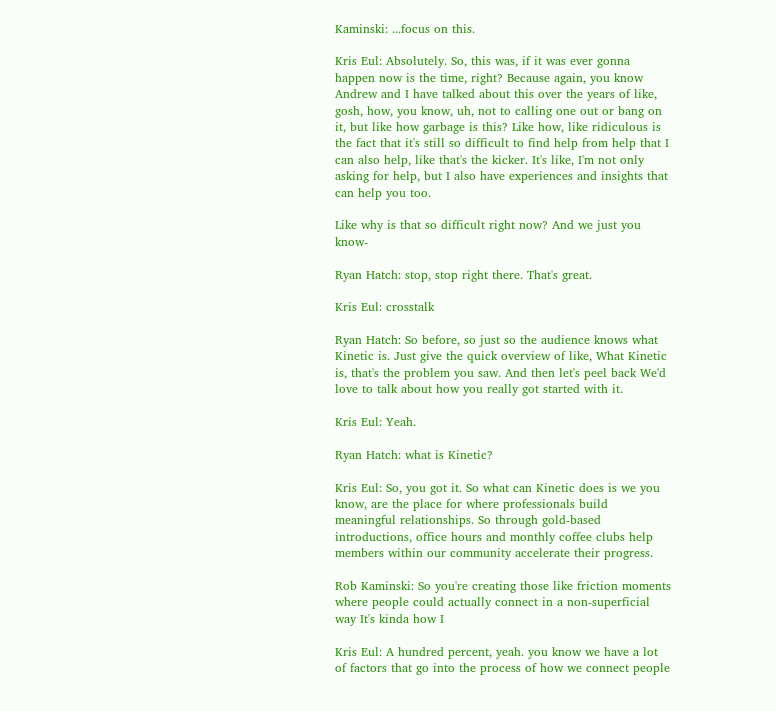Kaminski: ...focus on this.

Kris Eul: Absolutely. So, this was, if it was ever gonna happen now is the time, right? Because again, you know Andrew and I have talked about this over the years of like, gosh, how, you know, uh, not to calling one out or bang on it, but like how garbage is this? Like how, like ridiculous is the fact that it's still so difficult to find help from help that I can also help, like that's the kicker. It's like, I'm not only asking for help, but I also have experiences and insights that can help you too.

Like why is that so difficult right now? And we just you know-

Ryan Hatch: stop, stop right there. That's great.

Kris Eul: crosstalk

Ryan Hatch: So before, so just so the audience knows what Kinetic is. Just give the quick overview of like, What Kinetic is, that's the problem you saw. And then let's peel back We'd love to talk about how you really got started with it.

Kris Eul: Yeah.

Ryan Hatch: what is Kinetic?

Kris Eul: So, you got it. So what can Kinetic does is we you know, are the place for where professionals build meaningful relationships. So through gold-based introductions, office hours and monthly coffee clubs help members within our community accelerate their progress.

Rob Kaminski: So you're creating those like friction moments where people could actually connect in a non-superficial way It's kinda how I

Kris Eul: A hundred percent, yeah. you know we have a lot of factors that go into the process of how we connect people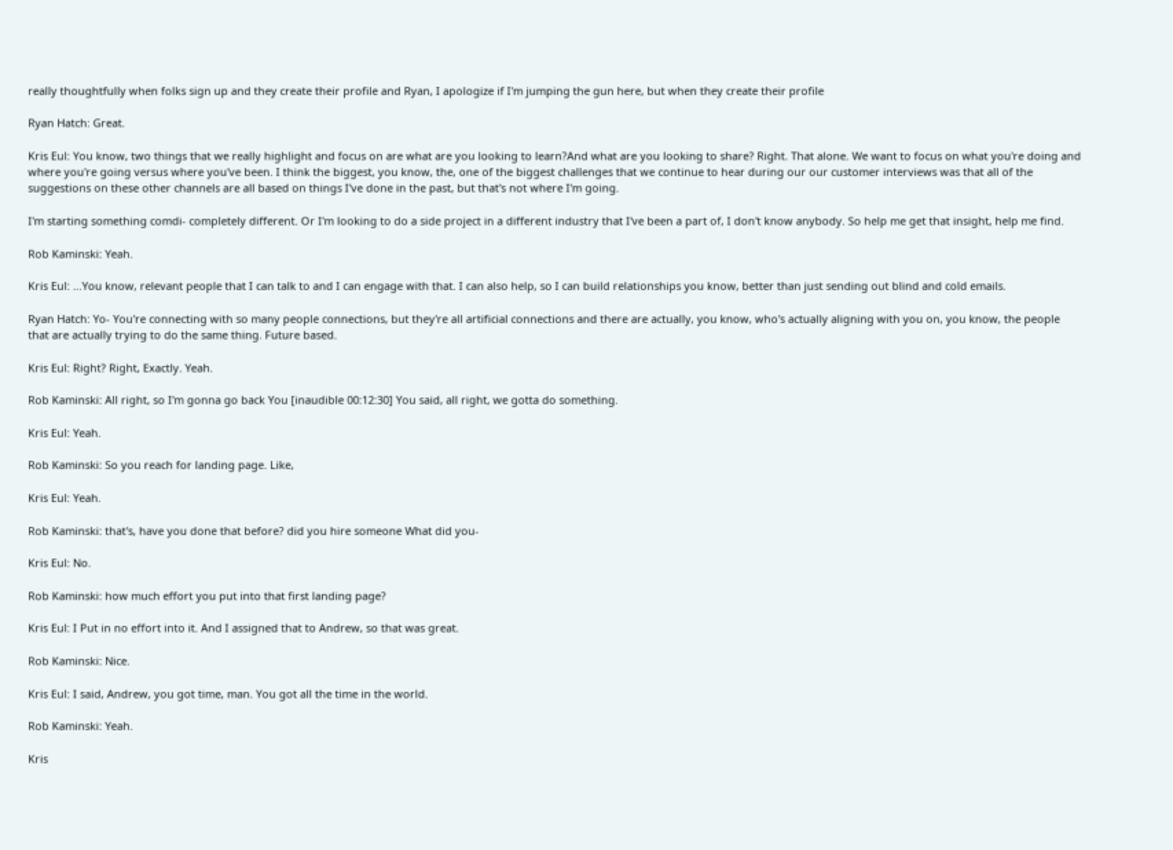really thoughtfully when folks sign up and they create their profile and Ryan, I apologize if I'm jumping the gun here, but when they create their profile

Ryan Hatch: Great.

Kris Eul: You know, two things that we really highlight and focus on are what are you looking to learn?And what are you looking to share? Right. That alone. We want to focus on what you're doing and where you're going versus where you've been. I think the biggest, you know, the, one of the biggest challenges that we continue to hear during our our customer interviews was that all of the suggestions on these other channels are all based on things I've done in the past, but that's not where I'm going.

I'm starting something comdi- completely different. Or I'm looking to do a side project in a different industry that I've been a part of, I don't know anybody. So help me get that insight, help me find.

Rob Kaminski: Yeah.

Kris Eul: ...You know, relevant people that I can talk to and I can engage with that. I can also help, so I can build relationships you know, better than just sending out blind and cold emails.

Ryan Hatch: Yo- You're connecting with so many people connections, but they're all artificial connections and there are actually, you know, who's actually aligning with you on, you know, the people that are actually trying to do the same thing. Future based.

Kris Eul: Right? Right, Exactly. Yeah.

Rob Kaminski: All right, so I'm gonna go back You [inaudible 00:12:30] You said, all right, we gotta do something.

Kris Eul: Yeah.

Rob Kaminski: So you reach for landing page. Like,

Kris Eul: Yeah.

Rob Kaminski: that's, have you done that before? did you hire someone What did you-

Kris Eul: No.

Rob Kaminski: how much effort you put into that first landing page?

Kris Eul: I Put in no effort into it. And I assigned that to Andrew, so that was great.

Rob Kaminski: Nice.

Kris Eul: I said, Andrew, you got time, man. You got all the time in the world.

Rob Kaminski: Yeah.

Kris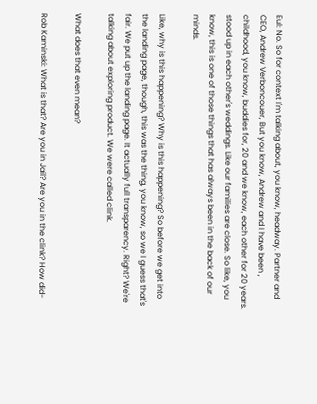Eul: No. So for context I'm talking about, you know, headway. Partner and CEO, Andrew Verboncouer, But you know, Andrew and I have been , childhood, you know, buddies for, 20 and we know, each other for 20 years. stood up in each other's weddings. Like our families are close. So like, you know, this is one of those things that has always been in the back of our minds.

Like, why is this happening? Why is this happening? So before we get into the landing page, though, this was the thing, you know, so we I guess that's fair. We put up the landing page. It actually full transparency. Right? We're talking about exploring product. We were called clink.

What does that even mean?

Rob Kaminski: What is that? Are you in Jail? Are you in the clink? How did-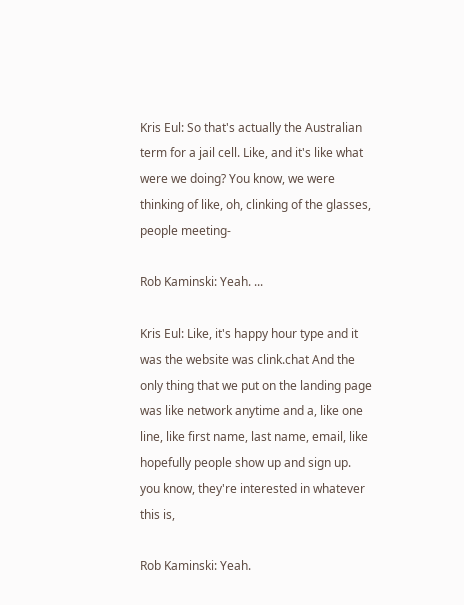Kris Eul: So that's actually the Australian term for a jail cell. Like, and it's like what were we doing? You know, we were thinking of like, oh, clinking of the glasses, people meeting-

Rob Kaminski: Yeah. ...

Kris Eul: Like, it's happy hour type and it was the website was clink.chat And the only thing that we put on the landing page was like network anytime and a, like one line, like first name, last name, email, like hopefully people show up and sign up. you know, they're interested in whatever this is,

Rob Kaminski: Yeah.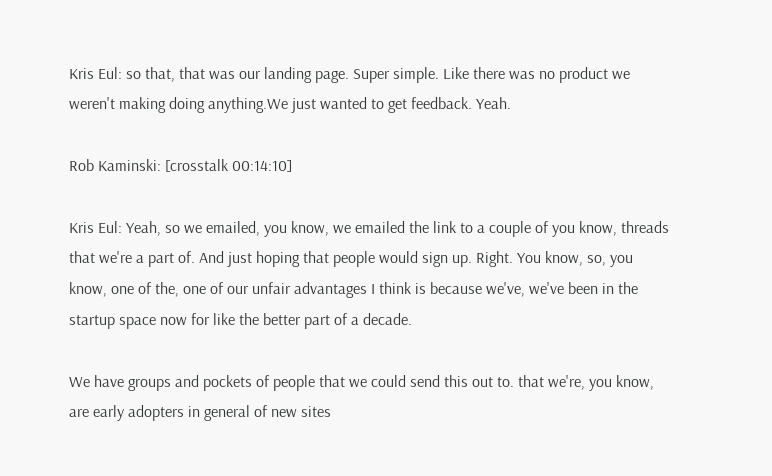Kris Eul: so that, that was our landing page. Super simple. Like there was no product we weren't making doing anything.We just wanted to get feedback. Yeah.

Rob Kaminski: [crosstalk 00:14:10]

Kris Eul: Yeah, so we emailed, you know, we emailed the link to a couple of you know, threads that we're a part of. And just hoping that people would sign up. Right. You know, so, you know, one of the, one of our unfair advantages I think is because we've, we've been in the startup space now for like the better part of a decade.

We have groups and pockets of people that we could send this out to. that we're, you know, are early adopters in general of new sites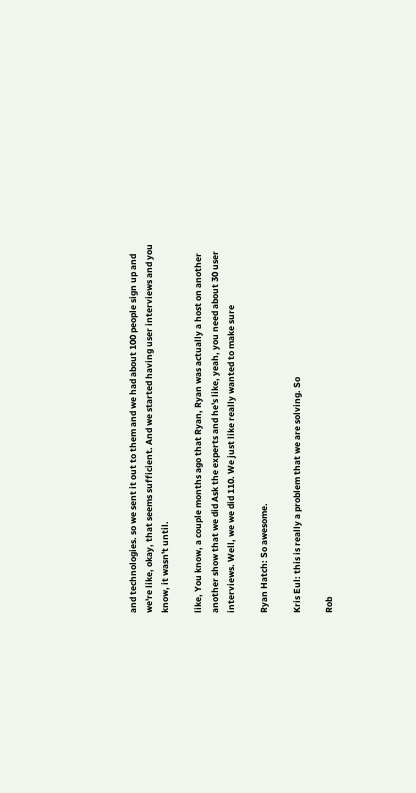and technologies. so we sent it out to them and we had about 100 people sign up and we're like, okay, that seems sufficient. And we started having user interviews and you know, it wasn't until.

like, You know, a couple months ago that Ryan, Ryan was actually a host on another another show that we did Ask the experts and he's like, yeah, you need about 30 user interviews. Well, we we did 110. We just like really wanted to make sure

Ryan Hatch: So awesome.

Kris Eul: this is really a problem that we are solving. So

Rob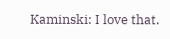Kaminski: I love that.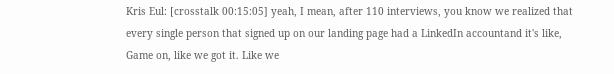Kris Eul: [crosstalk 00:15:05] yeah, I mean, after 110 interviews, you know we realized that every single person that signed up on our landing page had a LinkedIn accountand it's like, Game on, like we got it. Like we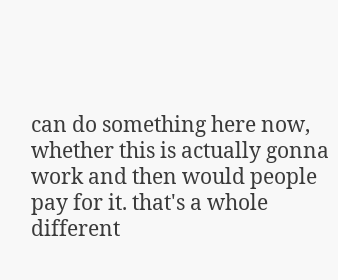can do something here now, whether this is actually gonna work and then would people pay for it. that's a whole different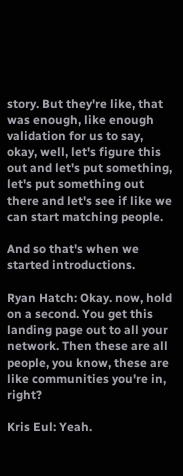story. But they're like, that was enough, like enough validation for us to say, okay, well, let's figure this out and let's put something, let's put something out there and let's see if like we can start matching people.

And so that's when we started introductions.

Ryan Hatch: Okay. now, hold on a second. You get this landing page out to all your network. Then these are all people, you know, these are like communities you're in, right?

Kris Eul: Yeah.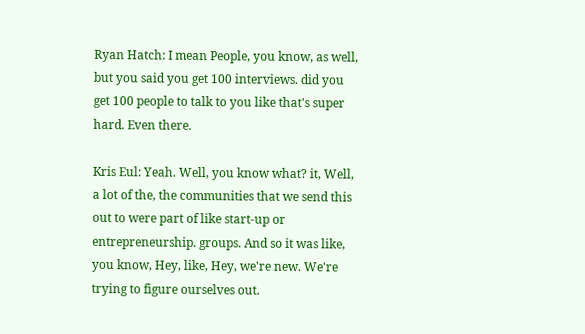Ryan Hatch: I mean People, you know, as well, but you said you get 100 interviews. did you get 100 people to talk to you like that's super hard. Even there.

Kris Eul: Yeah. Well, you know what? it, Well, a lot of the, the communities that we send this out to were part of like start-up or entrepreneurship. groups. And so it was like, you know, Hey, like, Hey, we're new. We're trying to figure ourselves out.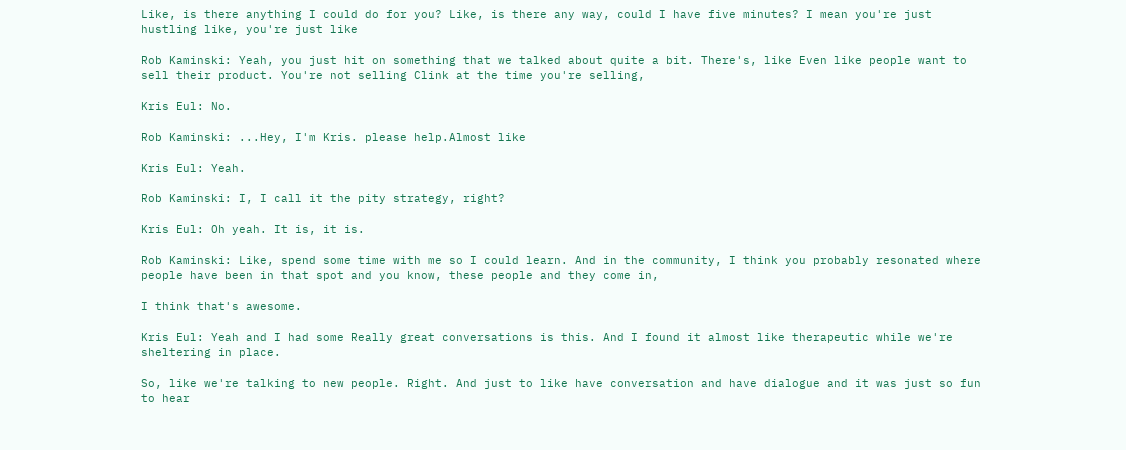Like, is there anything I could do for you? Like, is there any way, could I have five minutes? I mean you're just hustling like, you're just like

Rob Kaminski: Yeah, you just hit on something that we talked about quite a bit. There's, like Even like people want to sell their product. You're not selling Clink at the time you're selling,

Kris Eul: No.

Rob Kaminski: ...Hey, I'm Kris. please help.Almost like

Kris Eul: Yeah.

Rob Kaminski: I, I call it the pity strategy, right?

Kris Eul: Oh yeah. It is, it is.

Rob Kaminski: Like, spend some time with me so I could learn. And in the community, I think you probably resonated where people have been in that spot and you know, these people and they come in,

I think that's awesome.

Kris Eul: Yeah and I had some Really great conversations is this. And I found it almost like therapeutic while we're sheltering in place.

So, like we're talking to new people. Right. And just to like have conversation and have dialogue and it was just so fun to hear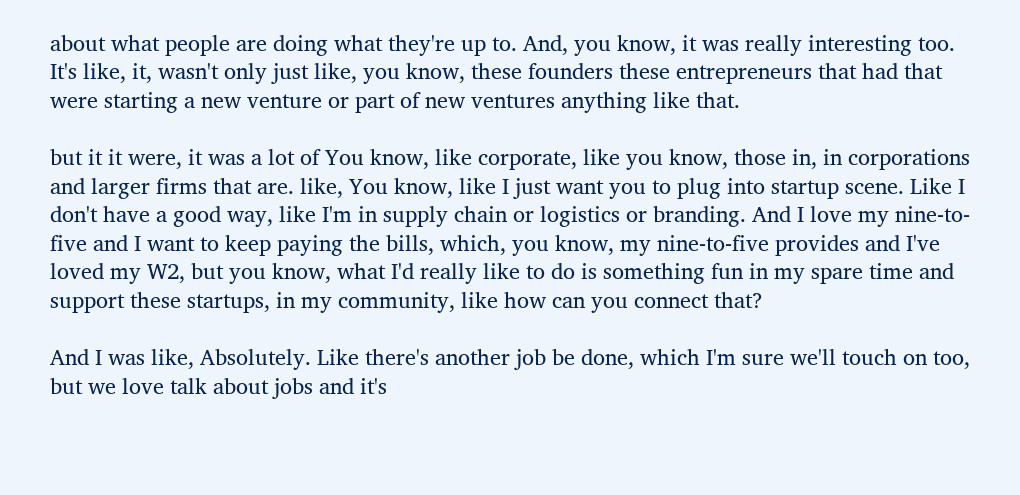about what people are doing what they're up to. And, you know, it was really interesting too. It's like, it, wasn't only just like, you know, these founders these entrepreneurs that had that were starting a new venture or part of new ventures anything like that.

but it it were, it was a lot of You know, like corporate, like you know, those in, in corporations and larger firms that are. like, You know, like I just want you to plug into startup scene. Like I don't have a good way, like I'm in supply chain or logistics or branding. And I love my nine-to-five and I want to keep paying the bills, which, you know, my nine-to-five provides and I've loved my W2, but you know, what I'd really like to do is something fun in my spare time and support these startups, in my community, like how can you connect that?

And I was like, Absolutely. Like there's another job be done, which I'm sure we'll touch on too, but we love talk about jobs and it's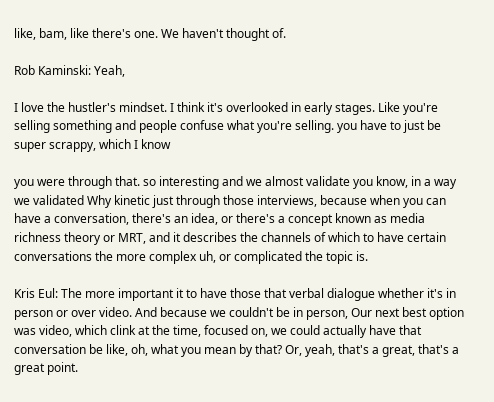like, bam, like there's one. We haven't thought of.

Rob Kaminski: Yeah,

I love the hustler's mindset. I think it's overlooked in early stages. Like you're selling something and people confuse what you're selling. you have to just be super scrappy, which I know

you were through that. so interesting and we almost validate you know, in a way we validated Why kinetic just through those interviews, because when you can have a conversation, there's an idea, or there's a concept known as media richness theory or MRT, and it describes the channels of which to have certain conversations the more complex uh, or complicated the topic is.

Kris Eul: The more important it to have those that verbal dialogue whether it's in person or over video. And because we couldn't be in person, Our next best option was video, which clink at the time, focused on, we could actually have that conversation be like, oh, what you mean by that? Or, yeah, that's a great, that's a great point.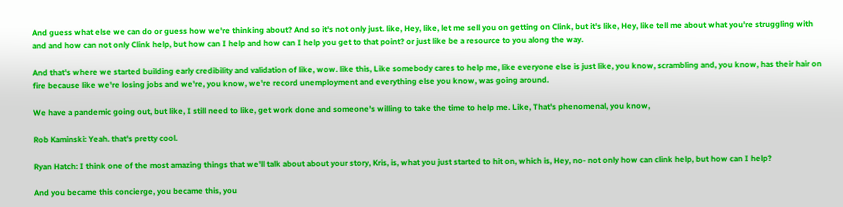And guess what else we can do or guess how we're thinking about? And so it's not only just. like, Hey, like, let me sell you on getting on Clink, but it's like, Hey, like tell me about what you're struggling with and and how can not only Clink help, but how can I help and how can I help you get to that point? or just like be a resource to you along the way.

And that's where we started building early credibility and validation of like, wow. like this, Like somebody cares to help me, like everyone else is just like, you know, scrambling and, you know, has their hair on fire because like we're losing jobs and we're, you know, we're record unemployment and everything else you know, was going around.

We have a pandemic going out, but like, I still need to like, get work done and someone's willing to take the time to help me. Like, That's phenomenal, you know,

Rob Kaminski: Yeah. that's pretty cool.

Ryan Hatch: I think one of the most amazing things that we'll talk about about your story, Kris, is, what you just started to hit on, which is, Hey, no- not only how can clink help, but how can I help?

And you became this concierge, you became this, you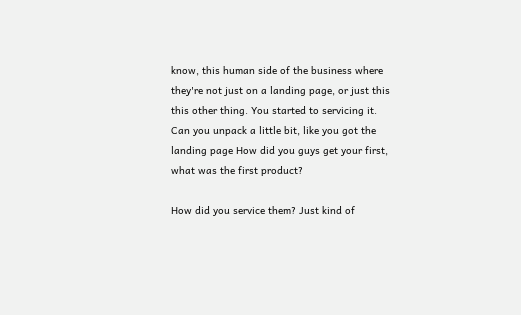know, this human side of the business where they're not just on a landing page, or just this this other thing. You started to servicing it. Can you unpack a little bit, like you got the landing page How did you guys get your first, what was the first product?

How did you service them? Just kind of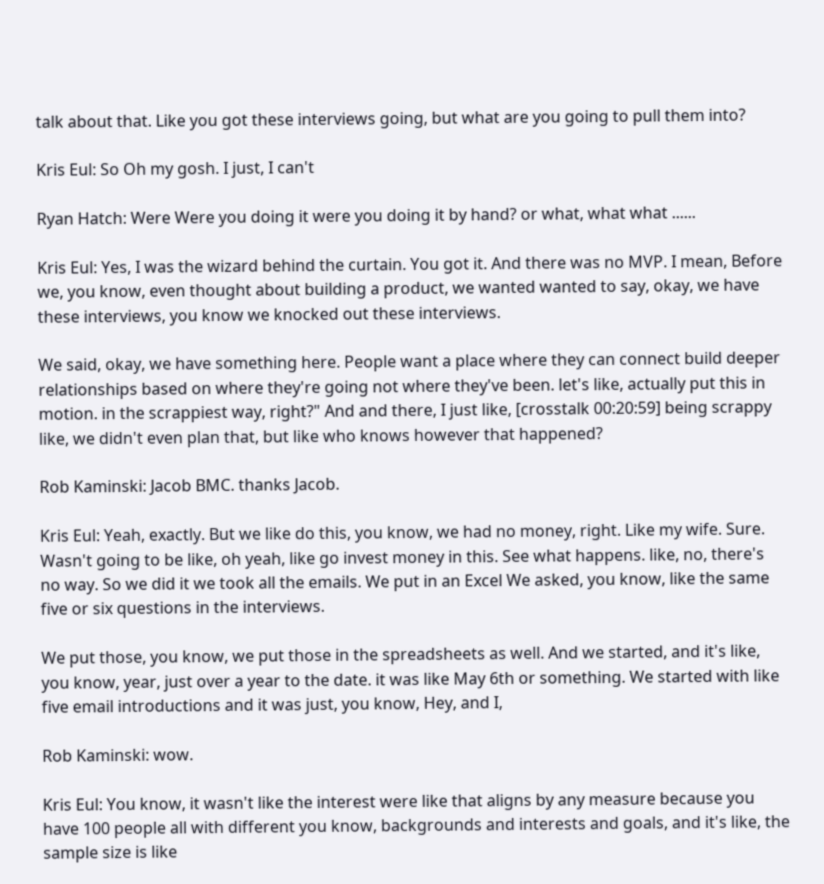talk about that. Like you got these interviews going, but what are you going to pull them into?

Kris Eul: So Oh my gosh. I just, I can't

Ryan Hatch: Were Were you doing it were you doing it by hand? or what, what what ......

Kris Eul: Yes, I was the wizard behind the curtain. You got it. And there was no MVP. I mean, Before we, you know, even thought about building a product, we wanted wanted to say, okay, we have these interviews, you know we knocked out these interviews.

We said, okay, we have something here. People want a place where they can connect build deeper relationships based on where they're going not where they've been. let's like, actually put this in motion. in the scrappiest way, right?" And and there, I just like, [crosstalk 00:20:59] being scrappy like, we didn't even plan that, but like who knows however that happened?

Rob Kaminski: Jacob BMC. thanks Jacob.

Kris Eul: Yeah, exactly. But we like do this, you know, we had no money, right. Like my wife. Sure. Wasn't going to be like, oh yeah, like go invest money in this. See what happens. like, no, there's no way. So we did it we took all the emails. We put in an Excel We asked, you know, like the same five or six questions in the interviews.

We put those, you know, we put those in the spreadsheets as well. And we started, and it's like, you know, year, just over a year to the date. it was like May 6th or something. We started with like five email introductions and it was just, you know, Hey, and I,

Rob Kaminski: wow.

Kris Eul: You know, it wasn't like the interest were like that aligns by any measure because you have 100 people all with different you know, backgrounds and interests and goals, and it's like, the sample size is like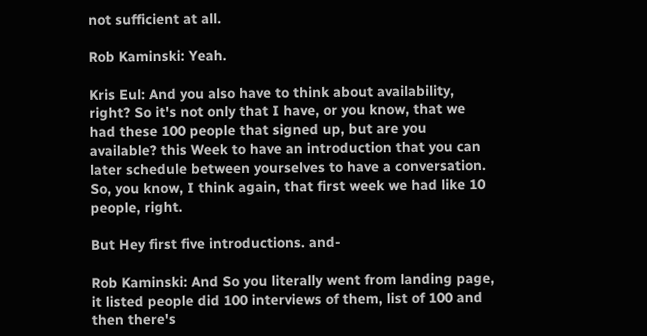not sufficient at all.

Rob Kaminski: Yeah.

Kris Eul: And you also have to think about availability, right? So it's not only that I have, or you know, that we had these 100 people that signed up, but are you available? this Week to have an introduction that you can later schedule between yourselves to have a conversation. So, you know, I think again, that first week we had like 10 people, right.

But Hey first five introductions. and-

Rob Kaminski: And So you literally went from landing page, it listed people did 100 interviews of them, list of 100 and then there's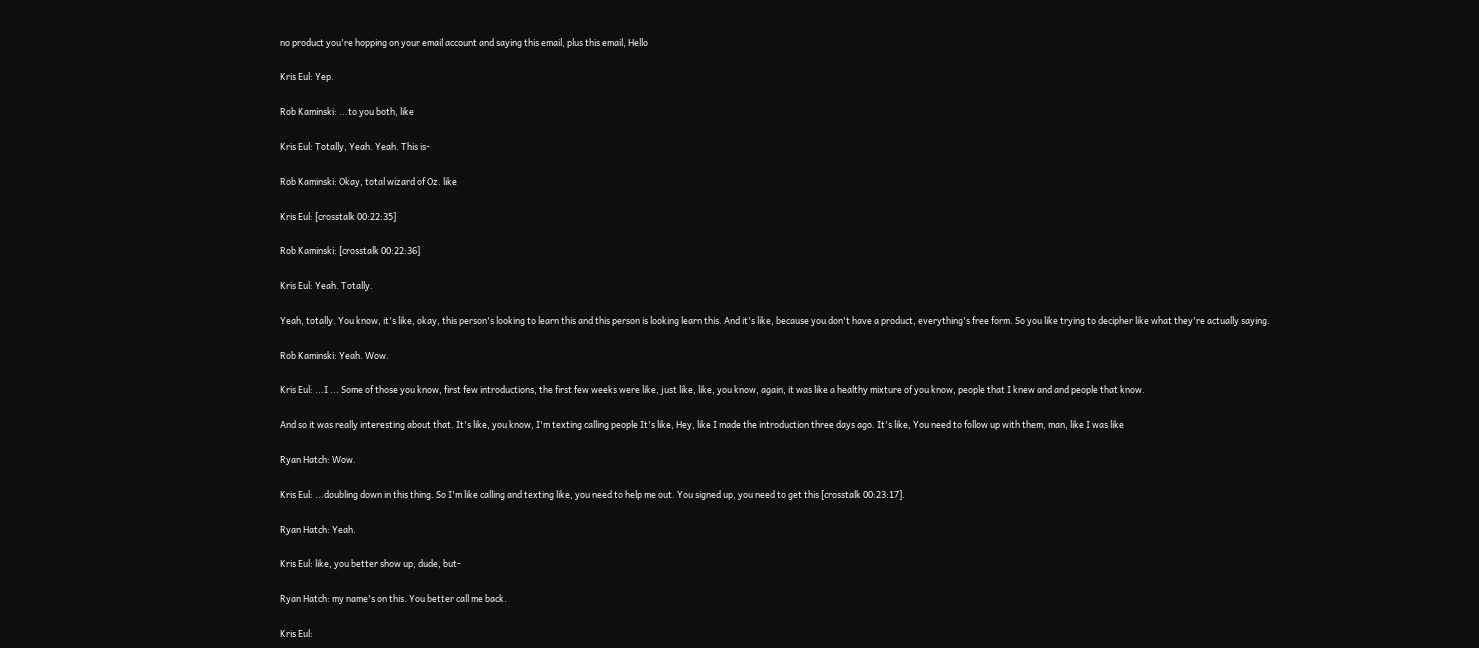no product you're hopping on your email account and saying this email, plus this email, Hello

Kris Eul: Yep.

Rob Kaminski: ...to you both, like

Kris Eul: Totally, Yeah. Yeah. This is-

Rob Kaminski: Okay, total wizard of Oz. like

Kris Eul: [crosstalk 00:22:35]

Rob Kaminski: [crosstalk 00:22:36]

Kris Eul: Yeah. Totally.

Yeah, totally. You know, it's like, okay, this person's looking to learn this and this person is looking learn this. And it's like, because you don't have a product, everything's free form. So you like trying to decipher like what they're actually saying.

Rob Kaminski: Yeah. Wow.

Kris Eul: ...I ... Some of those you know, first few introductions, the first few weeks were like, just like, like, you know, again, it was like a healthy mixture of you know, people that I knew and and people that know.

And so it was really interesting about that. It's like, you know, I'm texting calling people It's like, Hey, like I made the introduction three days ago. It's like, You need to follow up with them, man, like I was like

Ryan Hatch: Wow.

Kris Eul: ...doubling down in this thing. So I'm like calling and texting like, you need to help me out. You signed up, you need to get this [crosstalk 00:23:17].

Ryan Hatch: Yeah.

Kris Eul: like, you better show up, dude, but-

Ryan Hatch: my name's on this. You better call me back.

Kris Eul: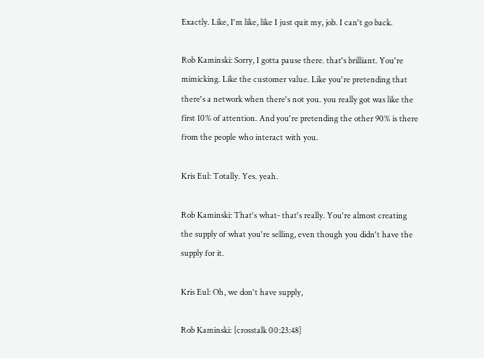Exactly. Like, I'm like, like I just quit my, job. I can't go back.

Rob Kaminski: Sorry, I gotta pause there. that's brilliant. You're mimicking. Like the customer value. Like you're pretending that there's a network when there's not you. you really got was like the first 10% of attention. And you're pretending the other 90% is there from the people who interact with you.

Kris Eul: Totally. Yes. yeah.

Rob Kaminski: That's what- that's really. You're almost creating the supply of what you're selling, even though you didn't have the supply for it.

Kris Eul: Oh, we don't have supply,

Rob Kaminski: [crosstalk 00:23:48]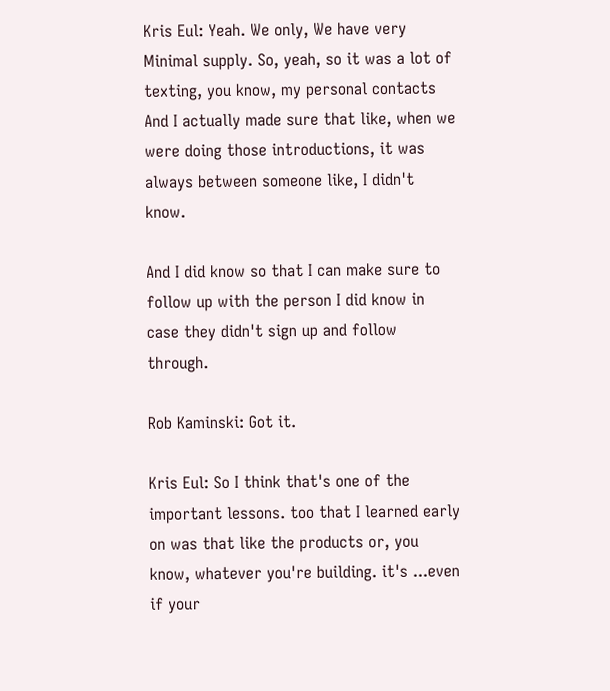Kris Eul: Yeah. We only, We have very Minimal supply. So, yeah, so it was a lot of texting, you know, my personal contacts And I actually made sure that like, when we were doing those introductions, it was always between someone like, I didn't know.

And I did know so that I can make sure to follow up with the person I did know in case they didn't sign up and follow through.

Rob Kaminski: Got it.

Kris Eul: So I think that's one of the important lessons. too that I learned early on was that like the products or, you know, whatever you're building. it's ...even if your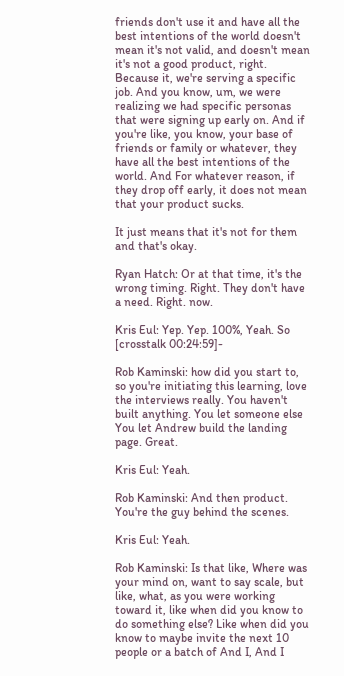friends don't use it and have all the best intentions of the world doesn't mean it's not valid, and doesn't mean it's not a good product, right. Because it, we're serving a specific job. And you know, um, we were realizing we had specific personas that were signing up early on. And if you're like, you know, your base of friends or family or whatever, they have all the best intentions of the world. And For whatever reason, if they drop off early, it does not mean that your product sucks.

It just means that it's not for them and that's okay.

Ryan Hatch: Or at that time, it's the wrong timing. Right. They don't have a need. Right. now.

Kris Eul: Yep. Yep. 100%, Yeah. So [crosstalk 00:24:59]-

Rob Kaminski: how did you start to, so you're initiating this learning, love the interviews really. You haven't built anything. You let someone else You let Andrew build the landing page. Great.

Kris Eul: Yeah.

Rob Kaminski: And then product. You're the guy behind the scenes.

Kris Eul: Yeah.

Rob Kaminski: Is that like, Where was your mind on, want to say scale, but like, what, as you were working toward it, like when did you know to do something else? Like when did you know to maybe invite the next 10 people or a batch of And I, And I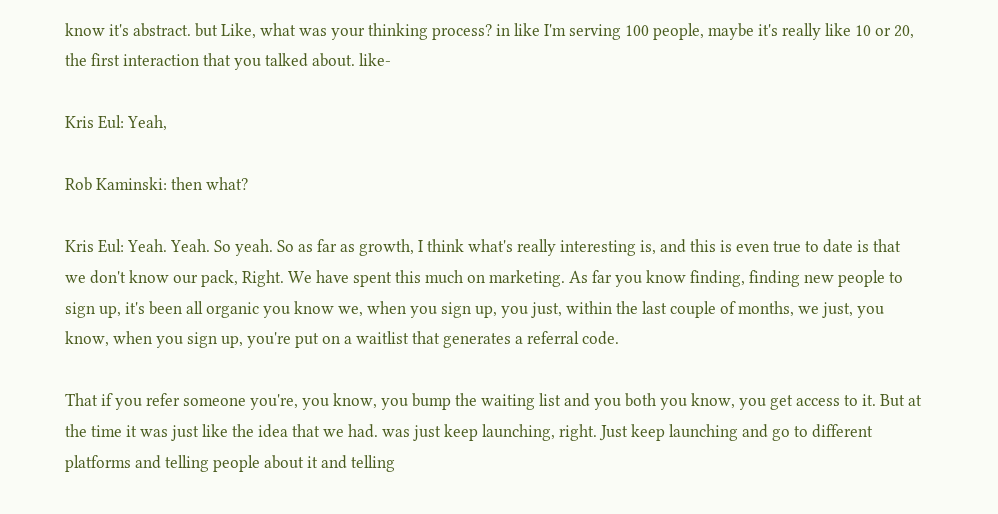know it's abstract. but Like, what was your thinking process? in like I'm serving 100 people, maybe it's really like 10 or 20, the first interaction that you talked about. like-

Kris Eul: Yeah,

Rob Kaminski: then what?

Kris Eul: Yeah. Yeah. So yeah. So as far as growth, I think what's really interesting is, and this is even true to date is that we don't know our pack, Right. We have spent this much on marketing. As far you know finding, finding new people to sign up, it's been all organic you know we, when you sign up, you just, within the last couple of months, we just, you know, when you sign up, you're put on a waitlist that generates a referral code.

That if you refer someone you're, you know, you bump the waiting list and you both you know, you get access to it. But at the time it was just like the idea that we had. was just keep launching, right. Just keep launching and go to different platforms and telling people about it and telling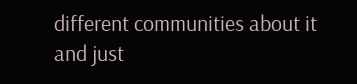different communities about it and just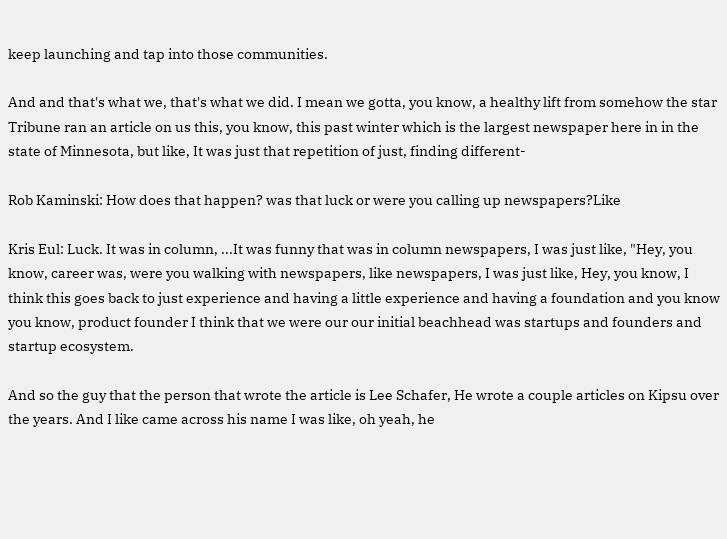keep launching and tap into those communities.

And and that's what we, that's what we did. I mean we gotta, you know, a healthy lift from somehow the star Tribune ran an article on us this, you know, this past winter which is the largest newspaper here in in the state of Minnesota, but like, It was just that repetition of just, finding different-

Rob Kaminski: How does that happen? was that luck or were you calling up newspapers?Like

Kris Eul: Luck. It was in column, ...It was funny that was in column newspapers, I was just like, "Hey, you know, career was, were you walking with newspapers, like newspapers, I was just like, Hey, you know, I think this goes back to just experience and having a little experience and having a foundation and you know you know, product founder I think that we were our our initial beachhead was startups and founders and startup ecosystem.

And so the guy that the person that wrote the article is Lee Schafer, He wrote a couple articles on Kipsu over the years. And I like came across his name I was like, oh yeah, he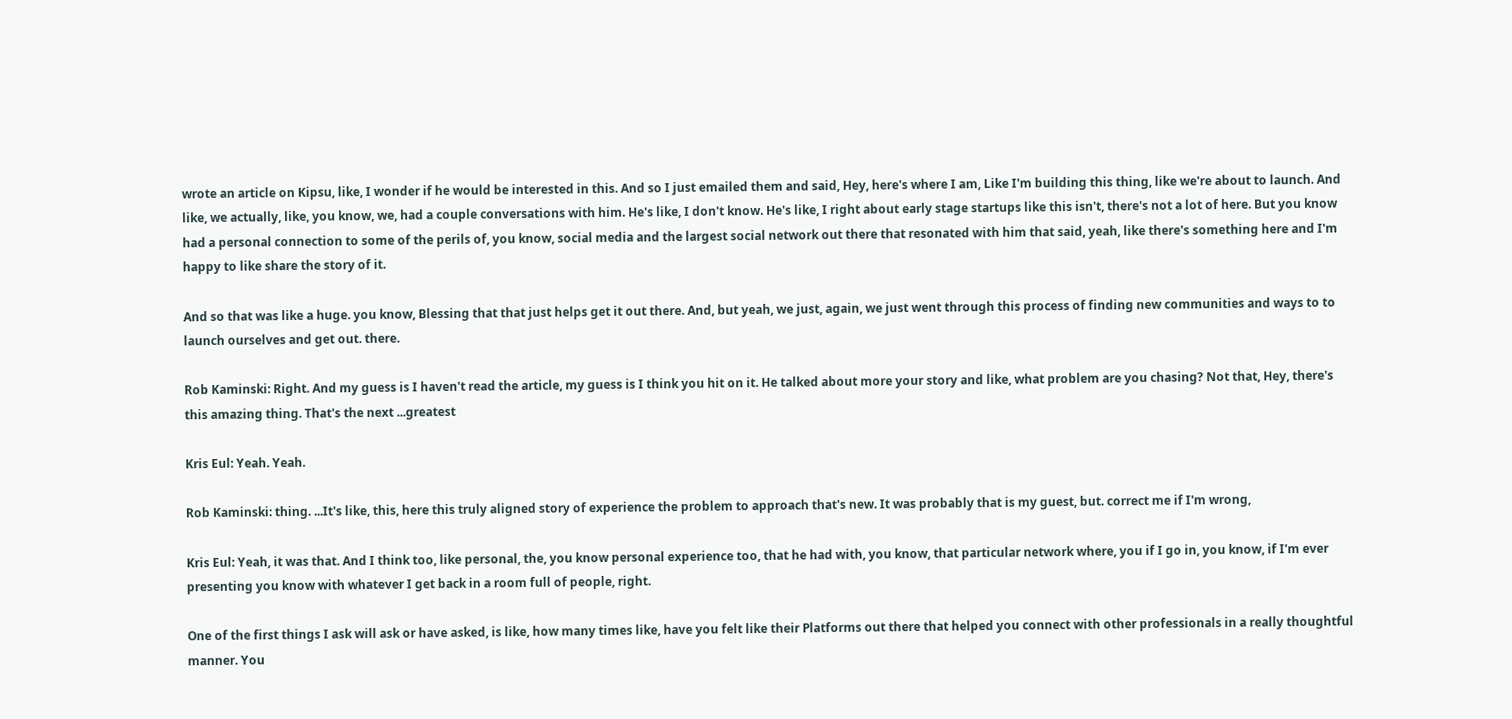wrote an article on Kipsu, like, I wonder if he would be interested in this. And so I just emailed them and said, Hey, here's where I am, Like I'm building this thing, like we're about to launch. And like, we actually, like, you know, we, had a couple conversations with him. He's like, I don't know. He's like, I right about early stage startups like this isn't, there's not a lot of here. But you know had a personal connection to some of the perils of, you know, social media and the largest social network out there that resonated with him that said, yeah, like there's something here and I'm happy to like share the story of it.

And so that was like a huge. you know, Blessing that that just helps get it out there. And, but yeah, we just, again, we just went through this process of finding new communities and ways to to launch ourselves and get out. there.

Rob Kaminski: Right. And my guess is I haven't read the article, my guess is I think you hit on it. He talked about more your story and like, what problem are you chasing? Not that, Hey, there's this amazing thing. That's the next ...greatest

Kris Eul: Yeah. Yeah.

Rob Kaminski: thing. ...It's like, this, here this truly aligned story of experience the problem to approach that's new. It was probably that is my guest, but. correct me if I'm wrong,

Kris Eul: Yeah, it was that. And I think too, like personal, the, you know personal experience too, that he had with, you know, that particular network where, you if I go in, you know, if I'm ever presenting you know with whatever I get back in a room full of people, right.

One of the first things I ask will ask or have asked, is like, how many times like, have you felt like their Platforms out there that helped you connect with other professionals in a really thoughtful manner. You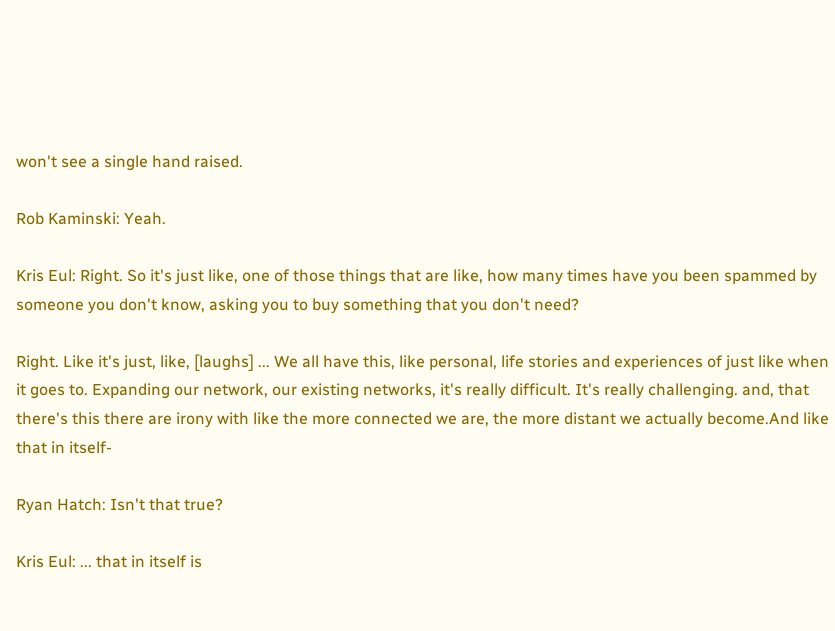won't see a single hand raised.

Rob Kaminski: Yeah.

Kris Eul: Right. So it's just like, one of those things that are like, how many times have you been spammed by someone you don't know, asking you to buy something that you don't need?

Right. Like it's just, like, [laughs] ... We all have this, like personal, life stories and experiences of just like when it goes to. Expanding our network, our existing networks, it's really difficult. It's really challenging. and, that there's this there are irony with like the more connected we are, the more distant we actually become.And like that in itself-

Ryan Hatch: Isn't that true?

Kris Eul: ... that in itself is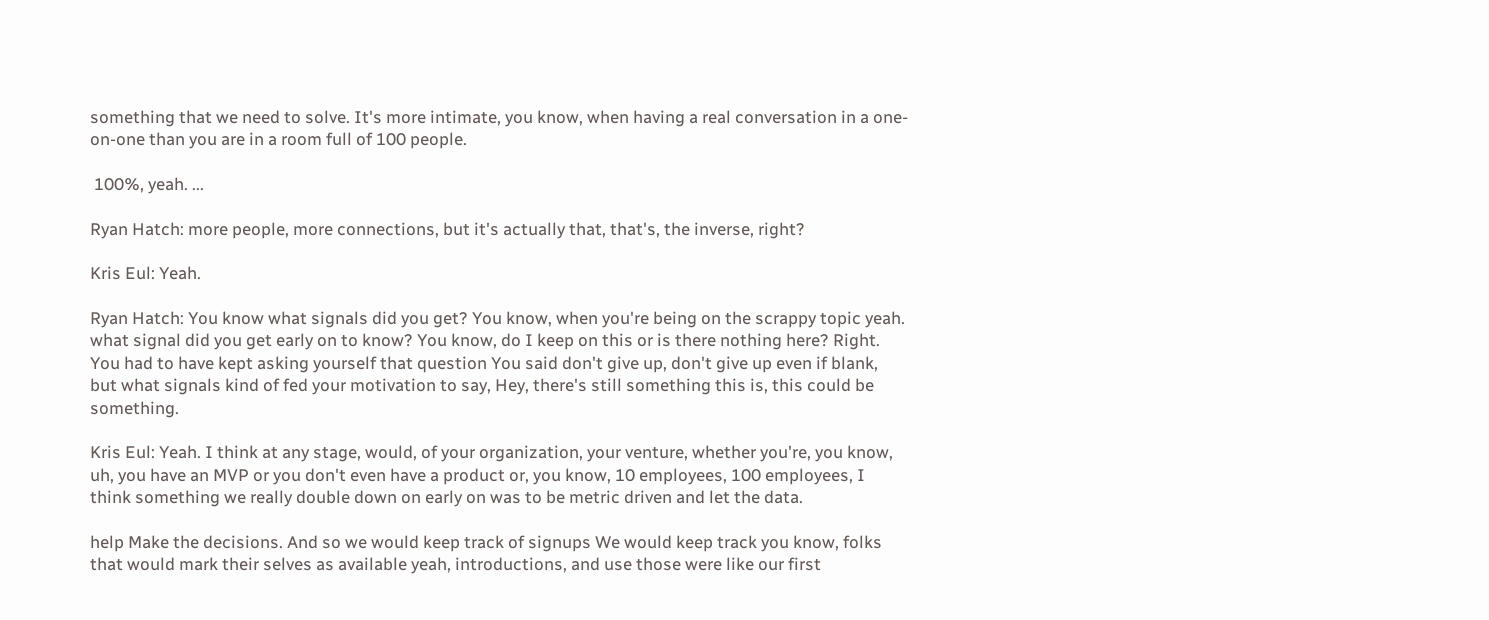something that we need to solve. It's more intimate, you know, when having a real conversation in a one-on-one than you are in a room full of 100 people.

 100%, yeah. ...

Ryan Hatch: more people, more connections, but it's actually that, that's, the inverse, right?

Kris Eul: Yeah.

Ryan Hatch: You know what signals did you get? You know, when you're being on the scrappy topic yeah. what signal did you get early on to know? You know, do I keep on this or is there nothing here? Right. You had to have kept asking yourself that question You said don't give up, don't give up even if blank, but what signals kind of fed your motivation to say, Hey, there's still something this is, this could be something.

Kris Eul: Yeah. I think at any stage, would, of your organization, your venture, whether you're, you know, uh, you have an MVP or you don't even have a product or, you know, 10 employees, 100 employees, I think something we really double down on early on was to be metric driven and let the data.

help Make the decisions. And so we would keep track of signups We would keep track you know, folks that would mark their selves as available yeah, introductions, and use those were like our first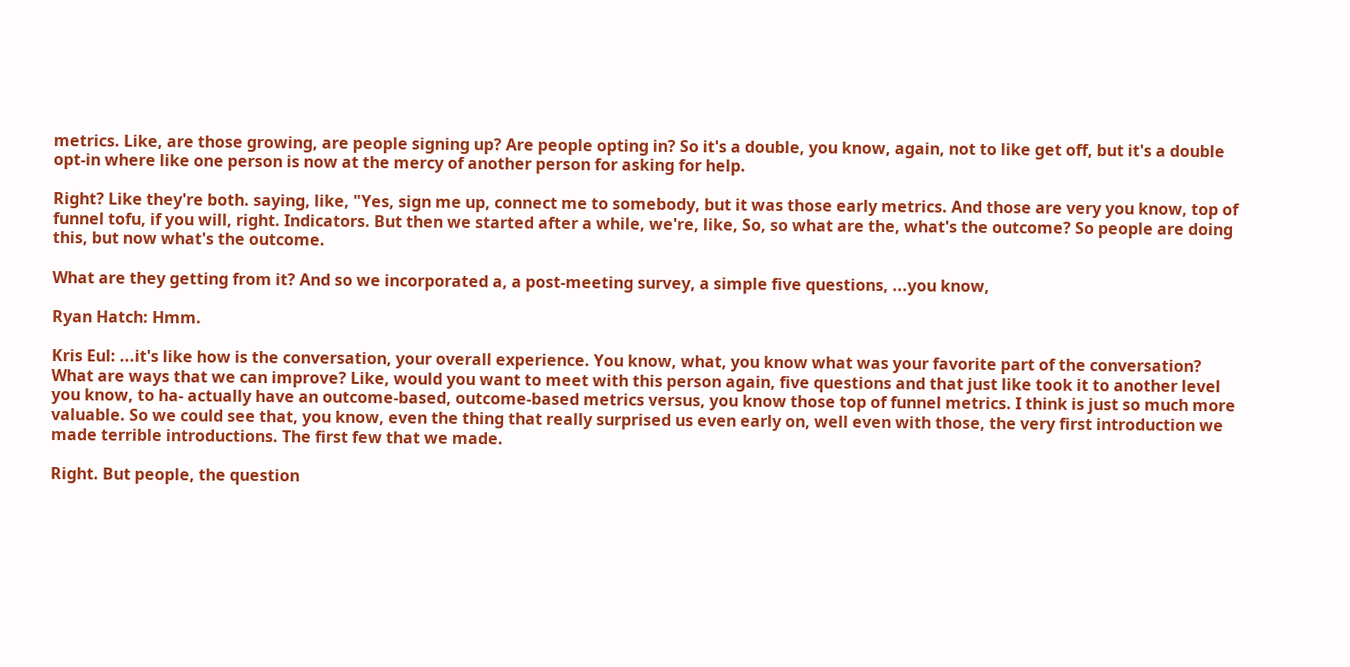metrics. Like, are those growing, are people signing up? Are people opting in? So it's a double, you know, again, not to like get off, but it's a double opt-in where like one person is now at the mercy of another person for asking for help.

Right? Like they're both. saying, like, "Yes, sign me up, connect me to somebody, but it was those early metrics. And those are very you know, top of funnel tofu, if you will, right. Indicators. But then we started after a while, we're, like, So, so what are the, what's the outcome? So people are doing this, but now what's the outcome.

What are they getting from it? And so we incorporated a, a post-meeting survey, a simple five questions, ...you know,

Ryan Hatch: Hmm.

Kris Eul: ...it's like how is the conversation, your overall experience. You know, what, you know what was your favorite part of the conversation? What are ways that we can improve? Like, would you want to meet with this person again, five questions and that just like took it to another level you know, to ha- actually have an outcome-based, outcome-based metrics versus, you know those top of funnel metrics. I think is just so much more valuable. So we could see that, you know, even the thing that really surprised us even early on, well even with those, the very first introduction we made terrible introductions. The first few that we made.

Right. But people, the question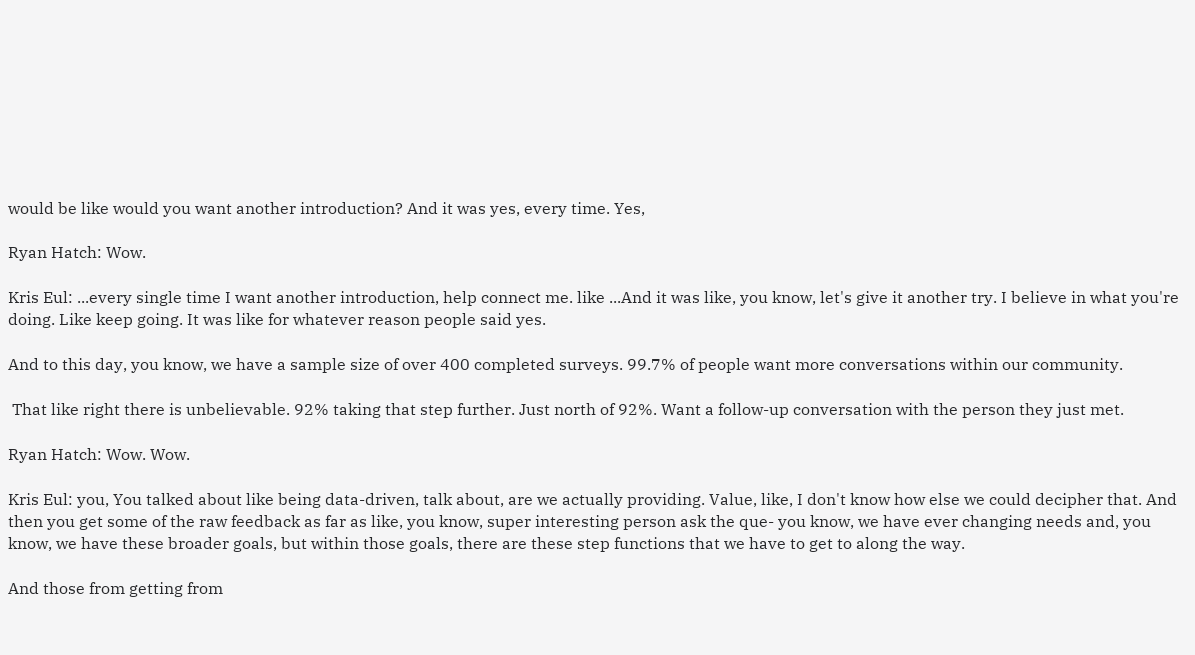would be like would you want another introduction? And it was yes, every time. Yes,

Ryan Hatch: Wow.

Kris Eul: ...every single time I want another introduction, help connect me. like ...And it was like, you know, let's give it another try. I believe in what you're doing. Like keep going. It was like for whatever reason people said yes.

And to this day, you know, we have a sample size of over 400 completed surveys. 99.7% of people want more conversations within our community.

 That like right there is unbelievable. 92% taking that step further. Just north of 92%. Want a follow-up conversation with the person they just met.

Ryan Hatch: Wow. Wow.

Kris Eul: you, You talked about like being data-driven, talk about, are we actually providing. Value, like, I don't know how else we could decipher that. And then you get some of the raw feedback as far as like, you know, super interesting person ask the que- you know, we have ever changing needs and, you know, we have these broader goals, but within those goals, there are these step functions that we have to get to along the way.

And those from getting from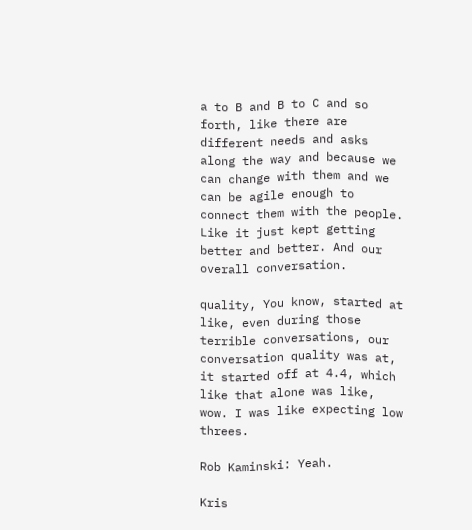a to B and B to C and so forth, like there are different needs and asks along the way and because we can change with them and we can be agile enough to connect them with the people. Like it just kept getting better and better. And our overall conversation.

quality, You know, started at like, even during those terrible conversations, our conversation quality was at, it started off at 4.4, which like that alone was like, wow. I was like expecting low threes.

Rob Kaminski: Yeah.

Kris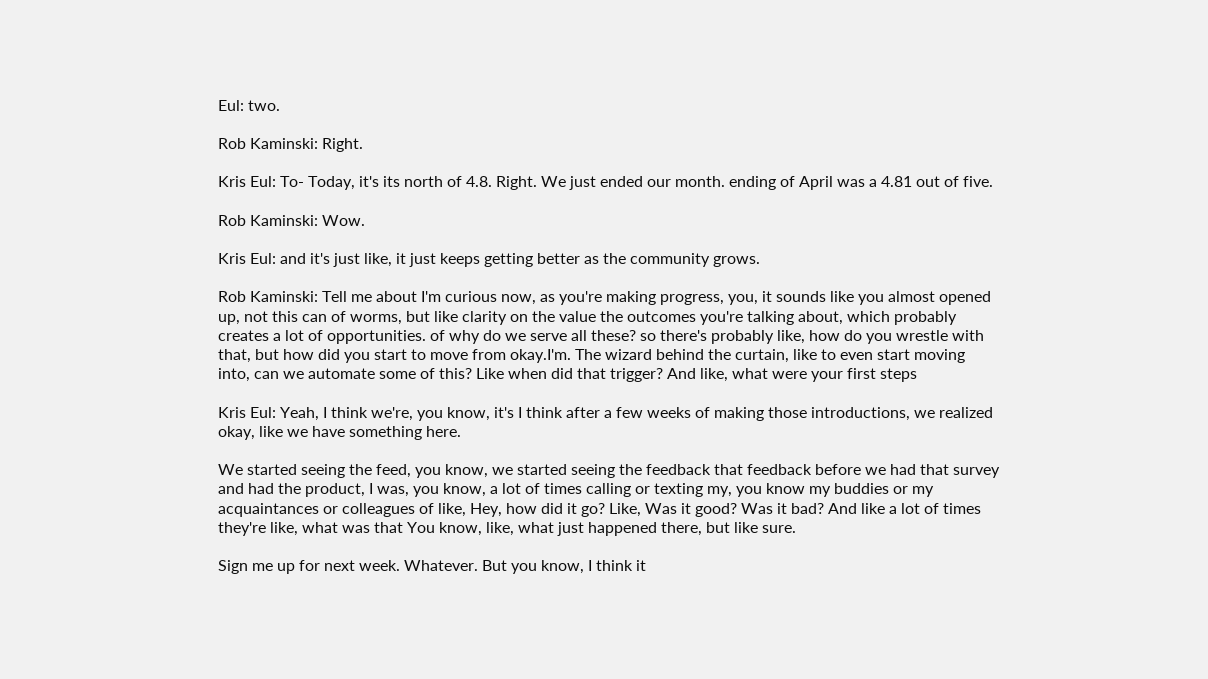Eul: two.

Rob Kaminski: Right.

Kris Eul: To- Today, it's its north of 4.8. Right. We just ended our month. ending of April was a 4.81 out of five.

Rob Kaminski: Wow.

Kris Eul: and it's just like, it just keeps getting better as the community grows.

Rob Kaminski: Tell me about I'm curious now, as you're making progress, you, it sounds like you almost opened up, not this can of worms, but like clarity on the value the outcomes you're talking about, which probably creates a lot of opportunities. of why do we serve all these? so there's probably like, how do you wrestle with that, but how did you start to move from okay.I'm. The wizard behind the curtain, like to even start moving into, can we automate some of this? Like when did that trigger? And like, what were your first steps

Kris Eul: Yeah, I think we're, you know, it's I think after a few weeks of making those introductions, we realized okay, like we have something here.

We started seeing the feed, you know, we started seeing the feedback that feedback before we had that survey and had the product, I was, you know, a lot of times calling or texting my, you know my buddies or my acquaintances or colleagues of like, Hey, how did it go? Like, Was it good? Was it bad? And like a lot of times they're like, what was that You know, like, what just happened there, but like sure.

Sign me up for next week. Whatever. But you know, I think it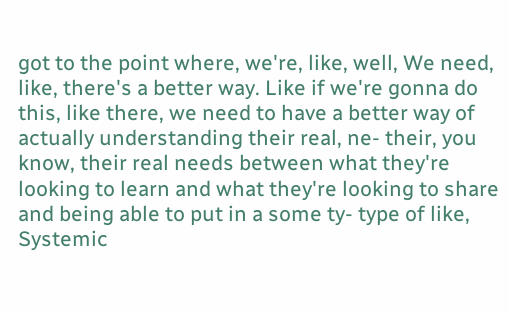got to the point where, we're, like, well, We need, like, there's a better way. Like if we're gonna do this, like there, we need to have a better way of actually understanding their real, ne- their, you know, their real needs between what they're looking to learn and what they're looking to share and being able to put in a some ty- type of like, Systemic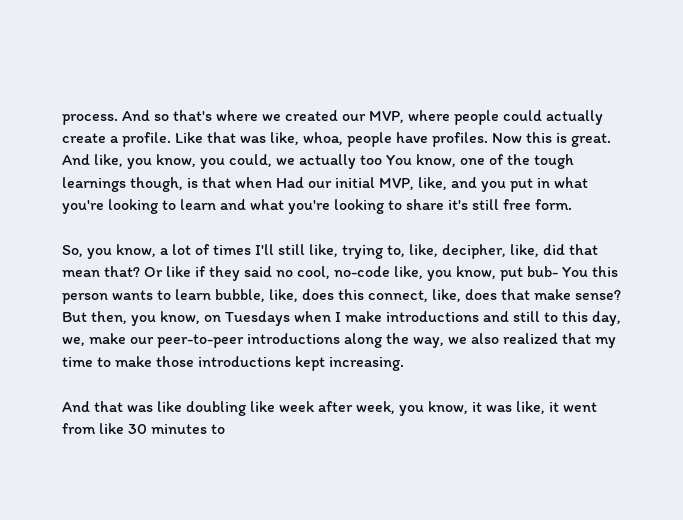process. And so that's where we created our MVP, where people could actually create a profile. Like that was like, whoa, people have profiles. Now this is great. And like, you know, you could, we actually too You know, one of the tough learnings though, is that when Had our initial MVP, like, and you put in what you're looking to learn and what you're looking to share it's still free form.

So, you know, a lot of times I'll still like, trying to, like, decipher, like, did that mean that? Or like if they said no cool, no-code like, you know, put bub- You this person wants to learn bubble, like, does this connect, like, does that make sense? But then, you know, on Tuesdays when I make introductions and still to this day, we, make our peer-to-peer introductions along the way, we also realized that my time to make those introductions kept increasing.

And that was like doubling like week after week, you know, it was like, it went from like 30 minutes to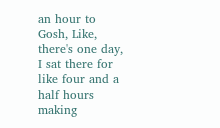an hour to Gosh, Like, there's one day, I sat there for like four and a half hours making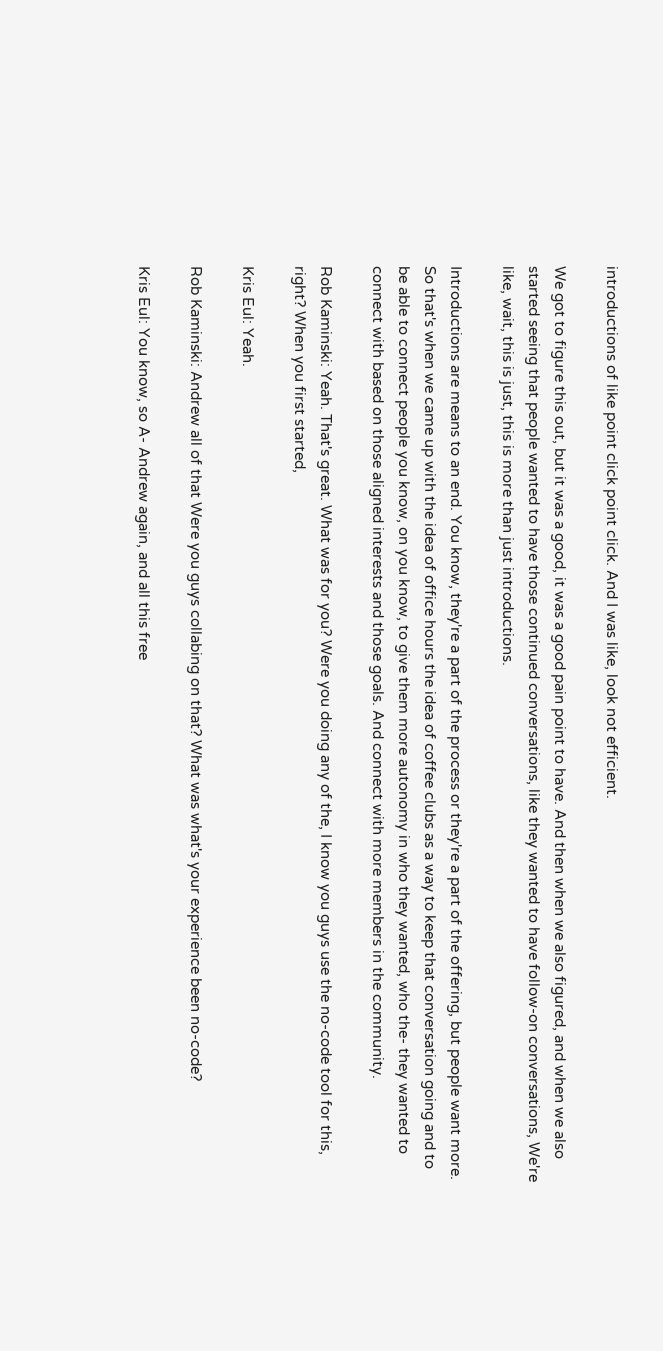introductions of like point click point click. And I was like, look not efficient.

We got to figure this out, but it was a good, it was a good pain point to have. And then when we also figured, and when we also started seeing that people wanted to have those continued conversations, like they wanted to have follow-on conversations, We're like, wait, this is just, this is more than just introductions.

Introductions are means to an end. You know, they're a part of the process or they're a part of the offering, but people want more. So that's when we came up with the idea of office hours the idea of coffee clubs as a way to keep that conversation going and to be able to connect people you know, on you know, to give them more autonomy in who they wanted, who the- they wanted to connect with based on those aligned interests and those goals. And connect with more members in the community.

Rob Kaminski: Yeah. That's great. What was for you? Were you doing any of the, I know you guys use the no-code tool for this, right? When you first started,

Kris Eul: Yeah.

Rob Kaminski: Andrew all of that Were you guys collabing on that? What was what's your experience been no-code?

Kris Eul: You know, so A- Andrew again, and all this free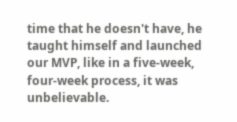time that he doesn't have, he taught himself and launched our MVP, like in a five-week, four-week process, it was unbelievable.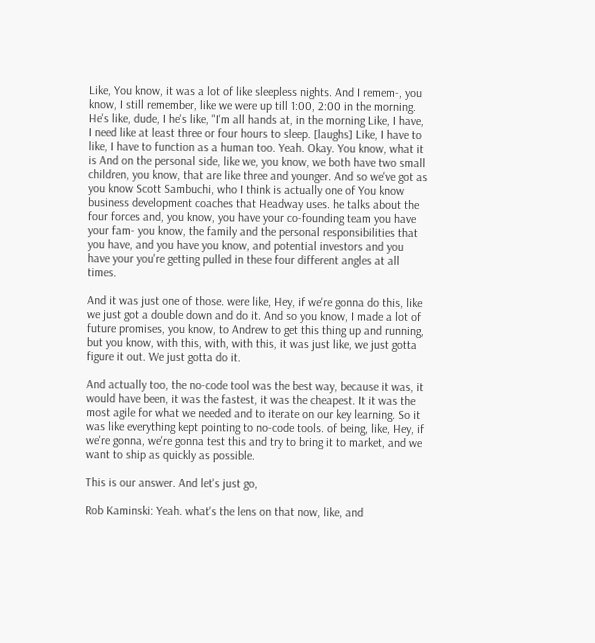Like, You know, it was a lot of like sleepless nights. And I remem-, you know, I still remember, like we were up till 1:00, 2:00 in the morning. He's like, dude, I he's like, "I'm all hands at, in the morning Like, I have, I need like at least three or four hours to sleep. [laughs] Like, I have to like, I have to function as a human too. Yeah. Okay. You know, what it is And on the personal side, like we, you know, we both have two small children, you know, that are like three and younger. And so we've got as you know Scott Sambuchi, who I think is actually one of You know business development coaches that Headway uses. he talks about the four forces and, you know, you have your co-founding team you have your fam- you know, the family and the personal responsibilities that you have, and you have you know, and potential investors and you have your you're getting pulled in these four different angles at all times.

And it was just one of those. were like, Hey, if we're gonna do this, like we just got a double down and do it. And so you know, I made a lot of future promises, you know, to Andrew to get this thing up and running, but you know, with this, with, with this, it was just like, we just gotta figure it out. We just gotta do it.

And actually too, the no-code tool was the best way, because it was, it would have been, it was the fastest, it was the cheapest. It it was the most agile for what we needed and to iterate on our key learning. So it was like everything kept pointing to no-code tools. of being, like, Hey, if we're gonna, we're gonna test this and try to bring it to market, and we want to ship as quickly as possible.

This is our answer. And let's just go,

Rob Kaminski: Yeah. what's the lens on that now, like, and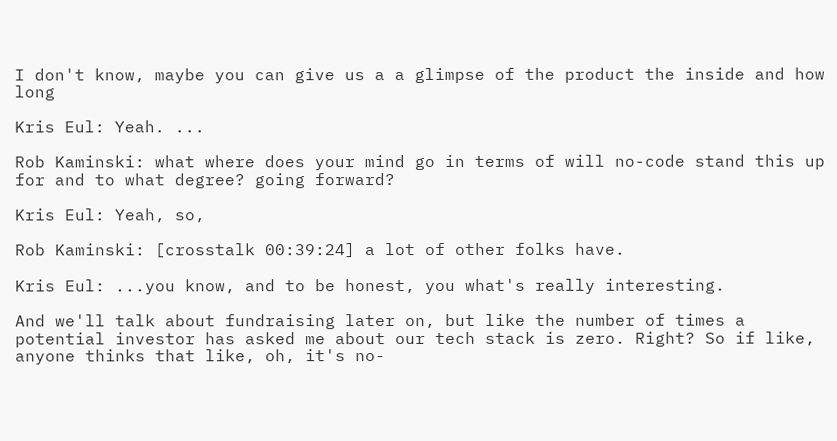I don't know, maybe you can give us a a glimpse of the product the inside and how long

Kris Eul: Yeah. ...

Rob Kaminski: what where does your mind go in terms of will no-code stand this up for and to what degree? going forward?

Kris Eul: Yeah, so,

Rob Kaminski: [crosstalk 00:39:24] a lot of other folks have.

Kris Eul: ...you know, and to be honest, you what's really interesting.

And we'll talk about fundraising later on, but like the number of times a potential investor has asked me about our tech stack is zero. Right? So if like, anyone thinks that like, oh, it's no-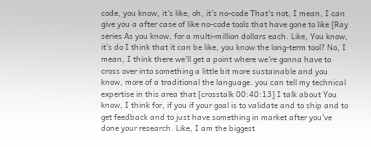code, you know, it's like, oh, it's no-code That's not, I mean, I can give you a after case of like no-code tools that have gone to like [Ray series As you know, for a multi-million dollars each. Like, You know, it's do I think that it can be like, you know the long-term tool? No, I mean, I think there we'll get a point where we're gonna have to cross over into something a little bit more sustainable and you know, more of a traditional the language. you can tell my technical expertise in this area that [crosstalk 00:40:13] I talk about You know, I think for, if you if your goal is to validate and to ship and to get feedback and to just have something in market after you've done your research. Like, I am the biggest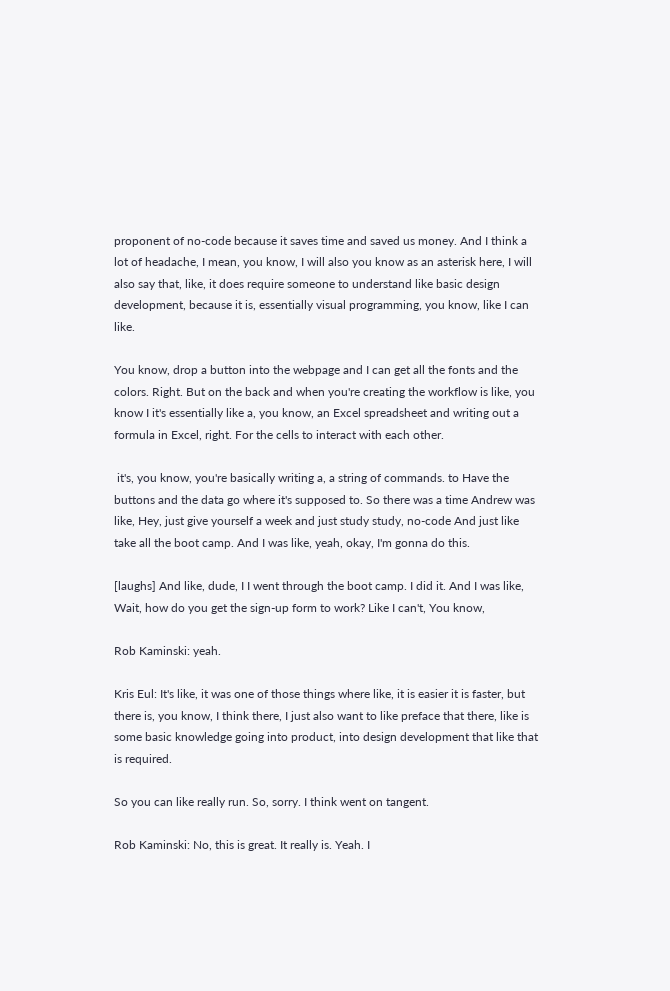proponent of no-code because it saves time and saved us money. And I think a lot of headache, I mean, you know, I will also you know as an asterisk here, I will also say that, like, it does require someone to understand like basic design development, because it is, essentially visual programming, you know, like I can like.

You know, drop a button into the webpage and I can get all the fonts and the colors. Right. But on the back and when you're creating the workflow is like, you know I it's essentially like a, you know, an Excel spreadsheet and writing out a formula in Excel, right. For the cells to interact with each other.

 it's, you know, you're basically writing a, a string of commands. to Have the buttons and the data go where it's supposed to. So there was a time Andrew was like, Hey, just give yourself a week and just study study, no-code And just like take all the boot camp. And I was like, yeah, okay, I'm gonna do this.

[laughs] And like, dude, I I went through the boot camp. I did it. And I was like, Wait, how do you get the sign-up form to work? Like I can't, You know,

Rob Kaminski: yeah.

Kris Eul: It's like, it was one of those things where like, it is easier it is faster, but there is, you know, I think there, I just also want to like preface that there, like is some basic knowledge going into product, into design development that like that is required.

So you can like really run. So, sorry. I think went on tangent.

Rob Kaminski: No, this is great. It really is. Yeah. I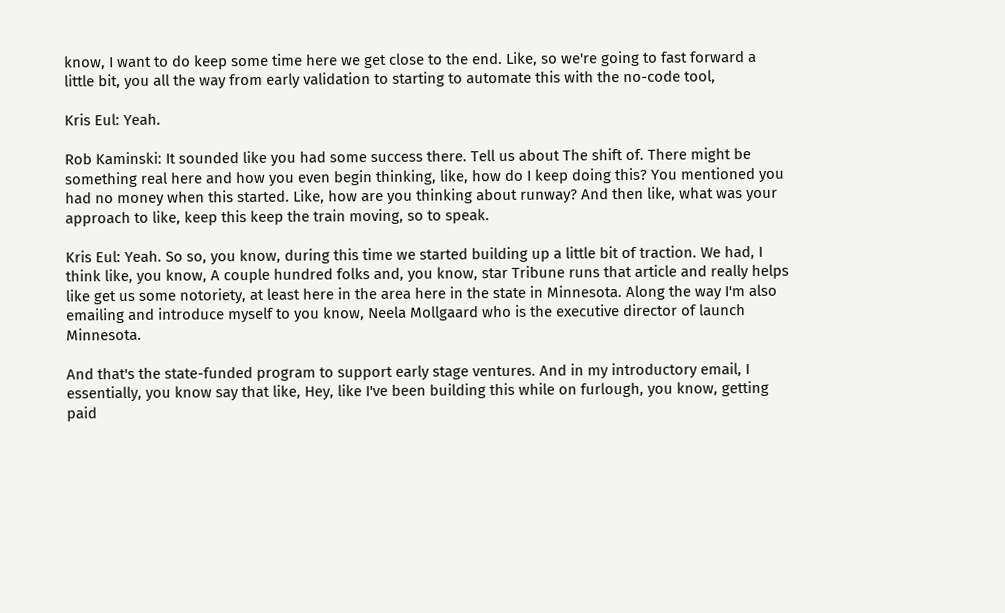know, I want to do keep some time here we get close to the end. Like, so we're going to fast forward a little bit, you all the way from early validation to starting to automate this with the no-code tool,

Kris Eul: Yeah.

Rob Kaminski: It sounded like you had some success there. Tell us about The shift of. There might be something real here and how you even begin thinking, like, how do I keep doing this? You mentioned you had no money when this started. Like, how are you thinking about runway? And then like, what was your approach to like, keep this keep the train moving, so to speak.

Kris Eul: Yeah. So so, you know, during this time we started building up a little bit of traction. We had, I think like, you know, A couple hundred folks and, you know, star Tribune runs that article and really helps like get us some notoriety, at least here in the area here in the state in Minnesota. Along the way I'm also emailing and introduce myself to you know, Neela Mollgaard who is the executive director of launch Minnesota.

And that's the state-funded program to support early stage ventures. And in my introductory email, I essentially, you know say that like, Hey, like I've been building this while on furlough, you know, getting paid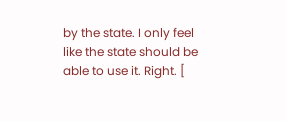by the state. I only feel like the state should be able to use it. Right. [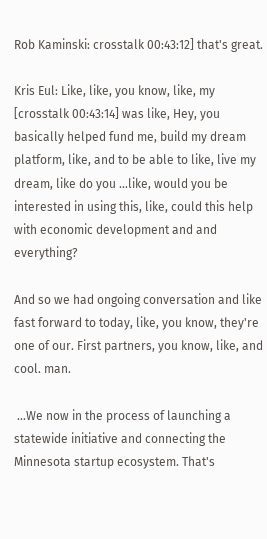Rob Kaminski: crosstalk 00:43:12] that's great.

Kris Eul: Like, like, you know, like, my [crosstalk 00:43:14] was like, Hey, you basically helped fund me, build my dream platform, like, and to be able to like, live my dream, like do you ...like, would you be interested in using this, like, could this help with economic development and and everything?

And so we had ongoing conversation and like fast forward to today, like, you know, they're one of our. First partners, you know, like, and cool. man.

 ...We now in the process of launching a statewide initiative and connecting the Minnesota startup ecosystem. That's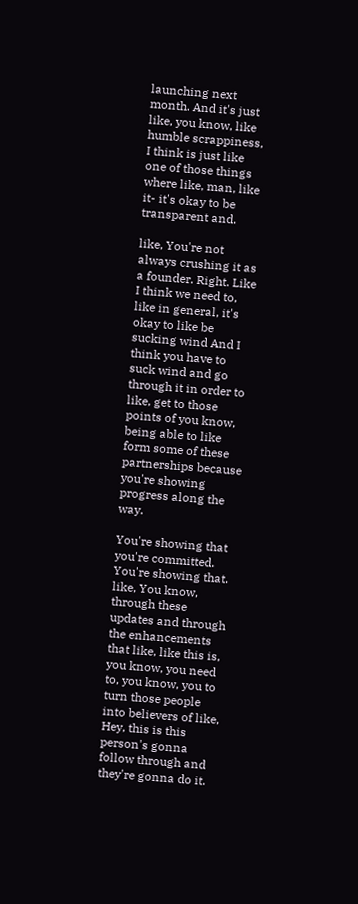launching next month. And it's just like, you know, like humble scrappiness, I think is just like one of those things where like, man, like it- it's okay to be transparent and.

like, You're not always crushing it as a founder. Right. Like I think we need to, like in general, it's okay to like be sucking wind And I think you have to suck wind and go through it in order to like, get to those points of you know, being able to like form some of these partnerships because you're showing progress along the way.

You're showing that you're committed. You're showing that. like, You know, through these updates and through the enhancements that like, like this is, you know, you need to, you know, you to turn those people into believers of like, Hey, this is this person's gonna follow through and they're gonna do it.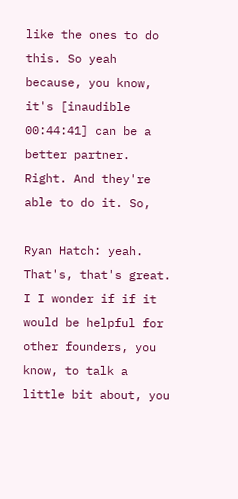like the ones to do this. So yeah because, you know, it's [inaudible 00:44:41] can be a better partner. Right. And they're able to do it. So,

Ryan Hatch: yeah. That's, that's great. I I wonder if if it would be helpful for other founders, you know, to talk a little bit about, you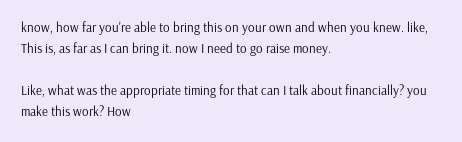know, how far you're able to bring this on your own and when you knew. like, This is, as far as I can bring it. now I need to go raise money.

Like, what was the appropriate timing for that can I talk about financially? you make this work? How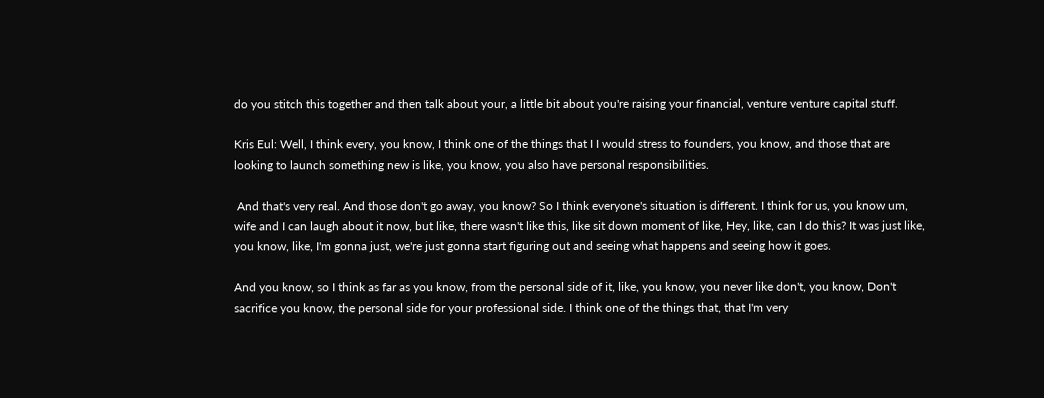do you stitch this together and then talk about your, a little bit about you're raising your financial, venture venture capital stuff.

Kris Eul: Well, I think every, you know, I think one of the things that I I would stress to founders, you know, and those that are looking to launch something new is like, you know, you also have personal responsibilities.

 And that's very real. And those don't go away, you know? So I think everyone's situation is different. I think for us, you know um, wife and I can laugh about it now, but like, there wasn't like this, like sit down moment of like, Hey, like, can I do this? It was just like, you know, like, I'm gonna just, we're just gonna start figuring out and seeing what happens and seeing how it goes.

And you know, so I think as far as you know, from the personal side of it, like, you know, you never like don't, you know, Don't sacrifice you know, the personal side for your professional side. I think one of the things that, that I'm very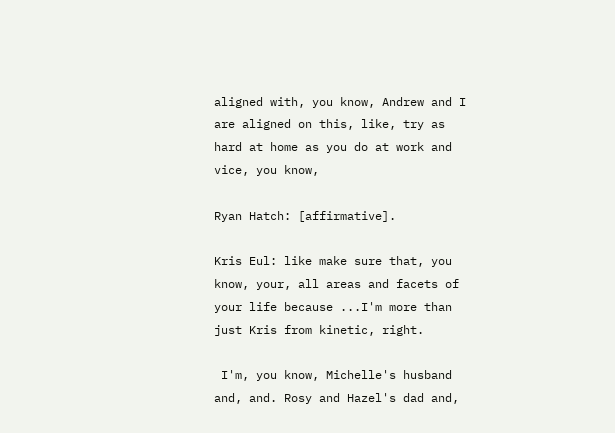aligned with, you know, Andrew and I are aligned on this, like, try as hard at home as you do at work and vice, you know,

Ryan Hatch: [affirmative].

Kris Eul: like make sure that, you know, your, all areas and facets of your life because ...I'm more than just Kris from kinetic, right.

 I'm, you know, Michelle's husband and, and. Rosy and Hazel's dad and,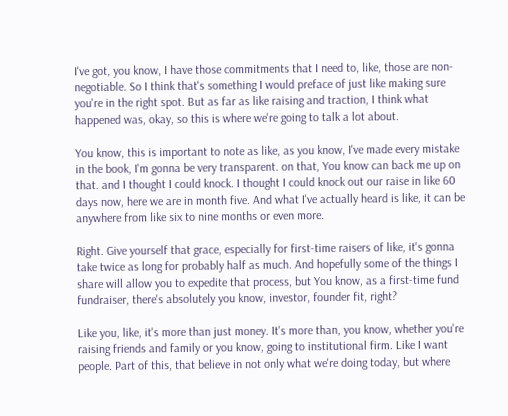I've got, you know, I have those commitments that I need to, like, those are non-negotiable. So I think that's something I would preface of just like making sure you're in the right spot. But as far as like raising and traction, I think what happened was, okay, so this is where we're going to talk a lot about.

You know, this is important to note as like, as you know, I've made every mistake in the book, I'm gonna be very transparent. on that, You know can back me up on that. and I thought I could knock. I thought I could knock out our raise in like 60 days now, here we are in month five. And what I've actually heard is like, it can be anywhere from like six to nine months or even more.

Right. Give yourself that grace, especially for first-time raisers of like, it's gonna take twice as long for probably half as much. And hopefully some of the things I share will allow you to expedite that process, but You know, as a first-time fund fundraiser, there's absolutely you know, investor, founder fit, right?

Like you, like, it's more than just money. It's more than, you know, whether you're raising friends and family or you know, going to institutional firm. Like I want people. Part of this, that believe in not only what we're doing today, but where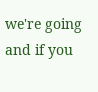we're going and if you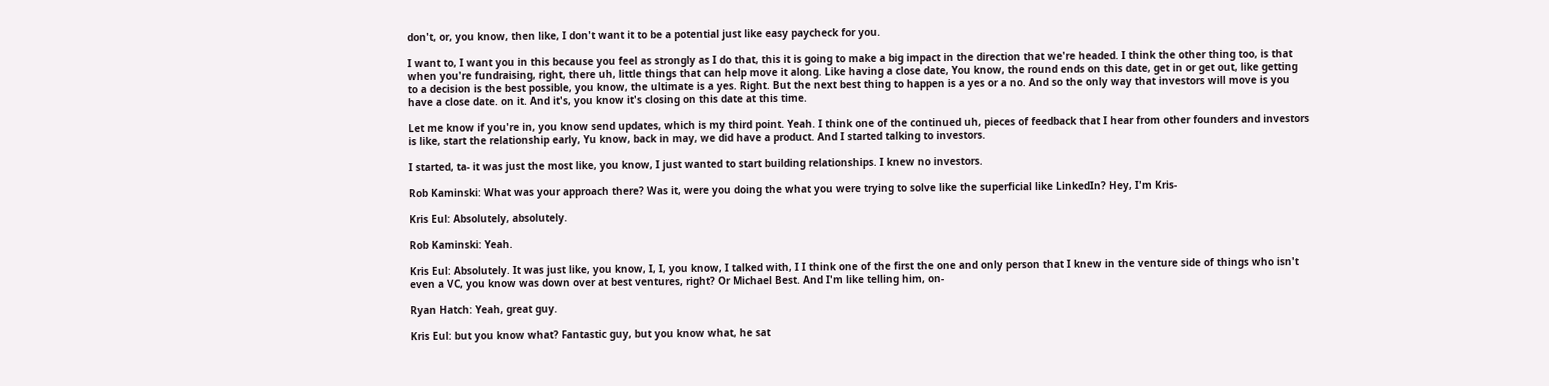don't, or, you know, then like, I don't want it to be a potential just like easy paycheck for you.

I want to, I want you in this because you feel as strongly as I do that, this it is going to make a big impact in the direction that we're headed. I think the other thing too, is that when you're fundraising, right, there uh, little things that can help move it along. Like having a close date, You know, the round ends on this date, get in or get out, like getting to a decision is the best possible, you know, the ultimate is a yes. Right. But the next best thing to happen is a yes or a no. And so the only way that investors will move is you have a close date. on it. And it's, you know it's closing on this date at this time.

Let me know if you're in, you know send updates, which is my third point. Yeah. I think one of the continued uh, pieces of feedback that I hear from other founders and investors is like, start the relationship early, Yu know, back in may, we did have a product. And I started talking to investors.

I started, ta- it was just the most like, you know, I just wanted to start building relationships. I knew no investors.

Rob Kaminski: What was your approach there? Was it, were you doing the what you were trying to solve like the superficial like LinkedIn? Hey, I'm Kris-

Kris Eul: Absolutely, absolutely.

Rob Kaminski: Yeah.

Kris Eul: Absolutely. It was just like, you know, I, I, you know, I talked with, I I think one of the first the one and only person that I knew in the venture side of things who isn't even a VC, you know was down over at best ventures, right? Or Michael Best. And I'm like telling him, on-

Ryan Hatch: Yeah, great guy.

Kris Eul: but you know what? Fantastic guy, but you know what, he sat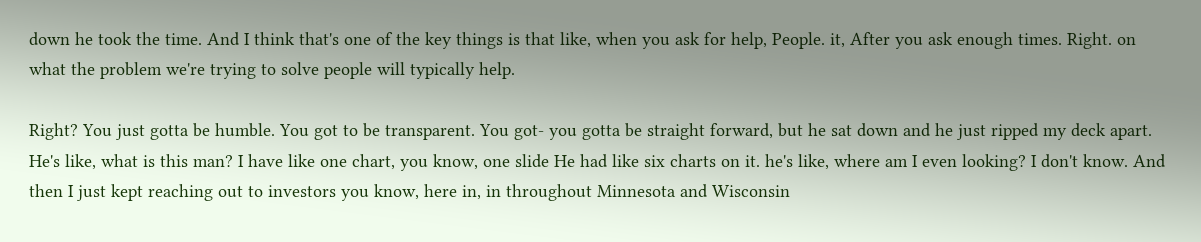down he took the time. And I think that's one of the key things is that like, when you ask for help, People. it, After you ask enough times. Right. on what the problem we're trying to solve people will typically help.

Right? You just gotta be humble. You got to be transparent. You got- you gotta be straight forward, but he sat down and he just ripped my deck apart. He's like, what is this man? I have like one chart, you know, one slide He had like six charts on it. he's like, where am I even looking? I don't know. And then I just kept reaching out to investors you know, here in, in throughout Minnesota and Wisconsin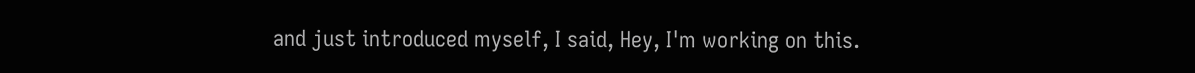and just introduced myself, I said, Hey, I'm working on this.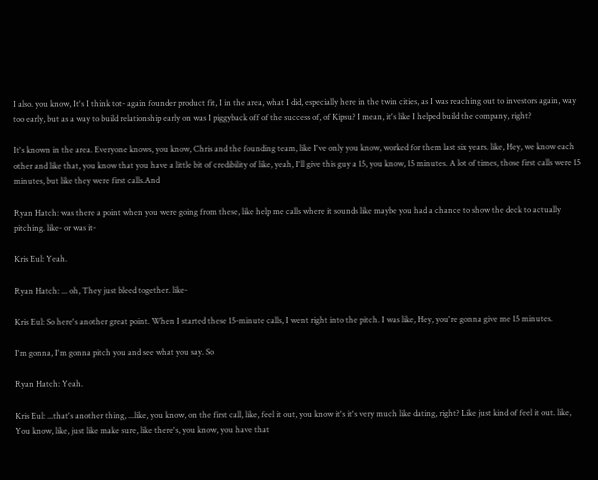I also. you know, It's I think tot- again founder product fit, I in the area, what I did, especially here in the twin cities, as I was reaching out to investors again, way too early, but as a way to build relationship early on was I piggyback off of the success of, of Kipsu? I mean, it's like I helped build the company, right?

It's known in the area. Everyone knows, you know, Chris and the founding team, like I've only you know, worked for them last six years. like, Hey, we know each other and like that, you know that you have a little bit of credibility of like, yeah, I'll give this guy a 15, you know, 15 minutes. A lot of times, those first calls were 15 minutes, but like they were first calls.And

Ryan Hatch: was there a point when you were going from these, like help me calls where it sounds like maybe you had a chance to show the deck to actually pitching. like- or was it-

Kris Eul: Yeah.

Ryan Hatch: ... oh, They just bleed together. like-

Kris Eul: So here's another great point. When I started these 15-minute calls, I went right into the pitch. I was like, Hey, you're gonna give me 15 minutes.

I'm gonna, I'm gonna pitch you and see what you say. So

Ryan Hatch: Yeah.

Kris Eul: ...that's another thing, ...like, you know, on the first call, like, feel it out, you know it's it's very much like dating, right? Like just kind of feel it out. like, You know, like, just like make sure, like there's, you know, you have that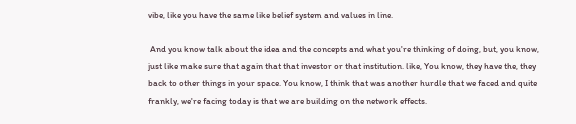vibe, like you have the same like belief system and values in line.

 And you know talk about the idea and the concepts and what you're thinking of doing, but, you know, just like make sure that again that that investor or that institution. like, You know, they have the, they back to other things in your space. You know, I think that was another hurdle that we faced and quite frankly, we're facing today is that we are building on the network effects.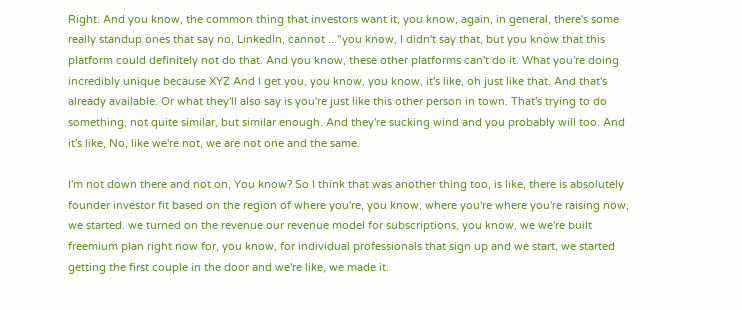Right. And you know, the common thing that investors want it, you know, again, in general, there's some really standup ones that say no, LinkedIn, cannot ..."you know, I didn't say that, but you know that this platform could definitely not do that. And you know, these other platforms can't do it. What you're doing incredibly unique because XYZ And I get you, you know, you know, it's like, oh just like that. And that's already available. Or what they'll also say is you're just like this other person in town. That's trying to do something, not quite similar, but similar enough. And they're sucking wind and you probably will too. And it's like, No, like we're not, we are not one and the same.

I'm not down there and not on, You know? So I think that was another thing too, is like, there is absolutely founder investor fit based on the region of where you're, you know, where you're where you're raising now, we started. we turned on the revenue our revenue model for subscriptions, you know, we we're built freemium plan right now for, you know, for individual professionals that sign up and we start, we started getting the first couple in the door and we're like, we made it.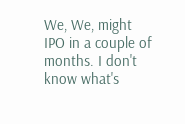We, We, might IPO in a couple of months. I don't know what's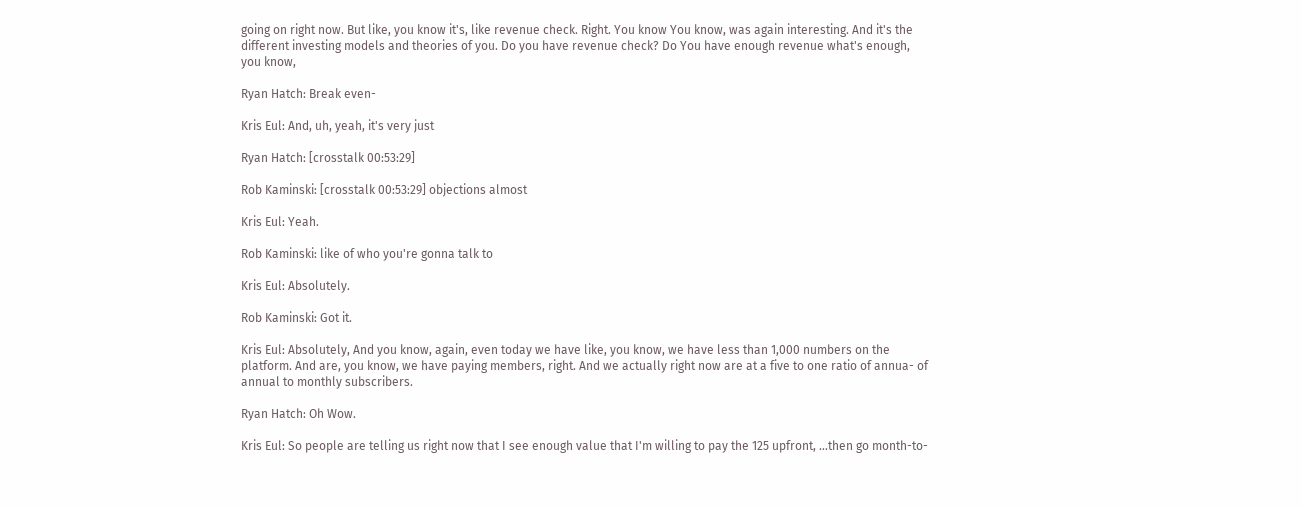going on right now. But like, you know it's, like revenue check. Right. You know You know, was again interesting. And it's the different investing models and theories of you. Do you have revenue check? Do You have enough revenue what's enough, you know,

Ryan Hatch: Break even-

Kris Eul: And, uh, yeah, it's very just

Ryan Hatch: [crosstalk 00:53:29]

Rob Kaminski: [crosstalk 00:53:29] objections almost

Kris Eul: Yeah.

Rob Kaminski: like of who you're gonna talk to

Kris Eul: Absolutely.

Rob Kaminski: Got it.

Kris Eul: Absolutely, And you know, again, even today we have like, you know, we have less than 1,000 numbers on the platform. And are, you know, we have paying members, right. And we actually right now are at a five to one ratio of annua- of annual to monthly subscribers.

Ryan Hatch: Oh Wow.

Kris Eul: So people are telling us right now that I see enough value that I'm willing to pay the 125 upfront, ...then go month-to-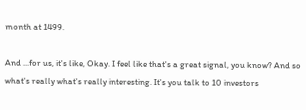month at 1499.

And ...for us, it's like, Okay. I feel like that's a great signal, you know? And so what's really what's really interesting. It's you talk to 10 investors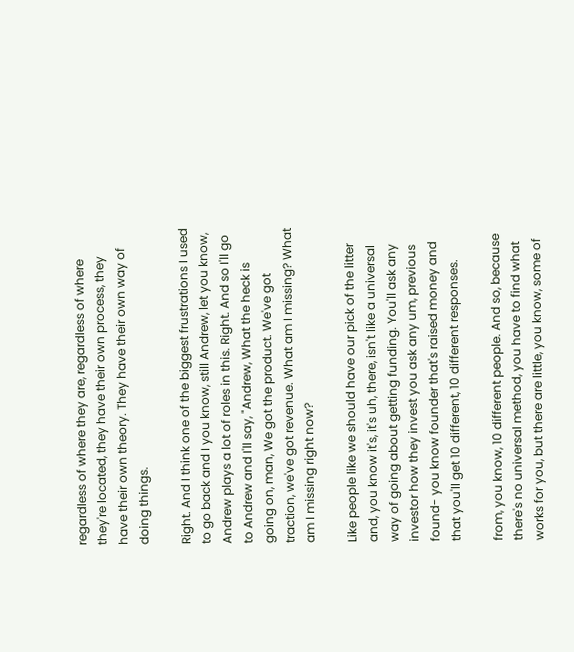regardless of where they are, regardless of where they're located, they have their own process, they have their own theory. They have their own way of doing things.

Right. And I think one of the biggest frustrations I used to go back and I you know, still Andrew, let you know, Andrew plays a lot of roles in this. Right. And so I'll go to Andrew and I'll say, "Andrew, What the heck is going on, man, We got the product. We've got traction, we've got revenue. What am I missing? What am I missing right now?

Like people like we should have our pick of the litter and, you know it's, it's uh, there, isn't like a universal way of going about getting funding. You'll ask any investor how they invest you ask any um, previous found- you know founder that's raised money and that you'll get 10 different, 10 different responses.

from, you know, 10 different people. And so, because there's no universal method, you have to find what works for you, but there are little, you know, some of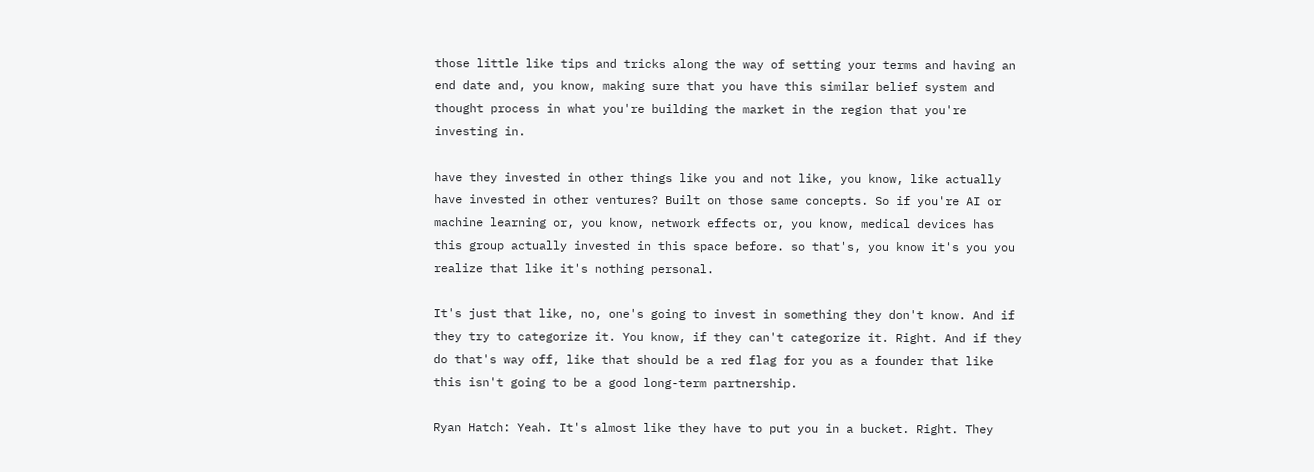those little like tips and tricks along the way of setting your terms and having an end date and, you know, making sure that you have this similar belief system and thought process in what you're building the market in the region that you're investing in.

have they invested in other things like you and not like, you know, like actually have invested in other ventures? Built on those same concepts. So if you're AI or machine learning or, you know, network effects or, you know, medical devices has this group actually invested in this space before. so that's, you know it's you you realize that like it's nothing personal.

It's just that like, no, one's going to invest in something they don't know. And if they try to categorize it. You know, if they can't categorize it. Right. And if they do that's way off, like that should be a red flag for you as a founder that like this isn't going to be a good long-term partnership.

Ryan Hatch: Yeah. It's almost like they have to put you in a bucket. Right. They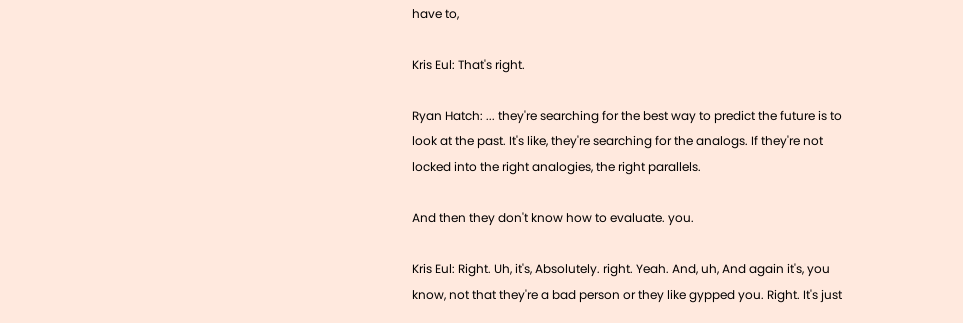have to,

Kris Eul: That's right.

Ryan Hatch: ... they're searching for the best way to predict the future is to look at the past. It's like, they're searching for the analogs. If they're not locked into the right analogies, the right parallels.

And then they don't know how to evaluate. you.

Kris Eul: Right. Uh, it's, Absolutely. right. Yeah. And, uh, And again it's, you know, not that they're a bad person or they like gypped you. Right. It's just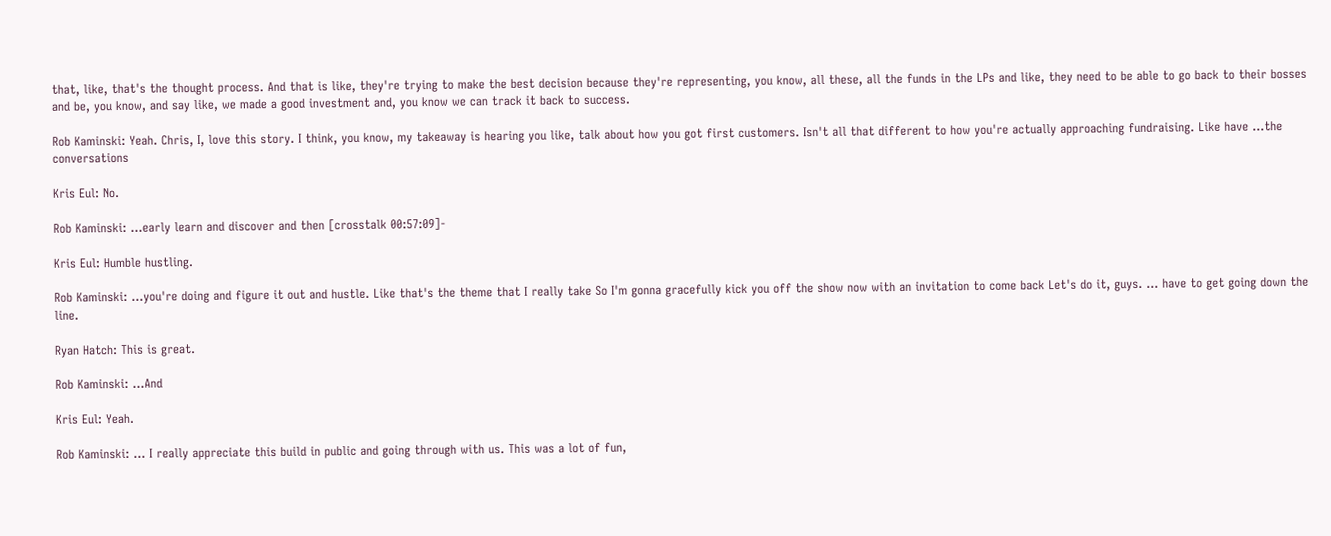that, like, that's the thought process. And that is like, they're trying to make the best decision because they're representing, you know, all these, all the funds in the LPs and like, they need to be able to go back to their bosses and be, you know, and say like, we made a good investment and, you know we can track it back to success.

Rob Kaminski: Yeah. Chris, I, love this story. I think, you know, my takeaway is hearing you like, talk about how you got first customers. Isn't all that different to how you're actually approaching fundraising. Like have ...the conversations

Kris Eul: No.

Rob Kaminski: ...early learn and discover and then [crosstalk 00:57:09]-

Kris Eul: Humble hustling.

Rob Kaminski: ...you're doing and figure it out and hustle. Like that's the theme that I really take So I'm gonna gracefully kick you off the show now with an invitation to come back Let's do it, guys. ... have to get going down the line.

Ryan Hatch: This is great.

Rob Kaminski: ...And

Kris Eul: Yeah.

Rob Kaminski: ... I really appreciate this build in public and going through with us. This was a lot of fun,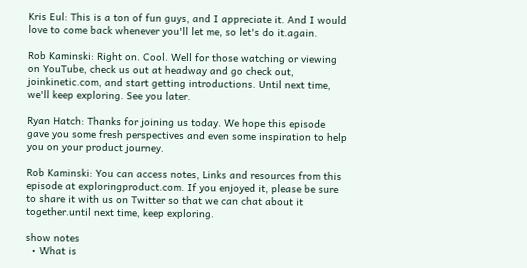Kris Eul: This is a ton of fun guys, and I appreciate it. And I would love to come back whenever you'll let me, so let's do it.again.

Rob Kaminski: Right on. Cool. Well for those watching or viewing on YouTube, check us out at headway and go check out, joinkinetic.com, and start getting introductions. Until next time, we'll keep exploring. See you later.

Ryan Hatch: Thanks for joining us today. We hope this episode gave you some fresh perspectives and even some inspiration to help you on your product journey.

Rob Kaminski: You can access notes, Links and resources from this episode at exploringproduct.com. If you enjoyed it, please be sure to share it with us on Twitter so that we can chat about it together.until next time, keep exploring.

show notes
  • What is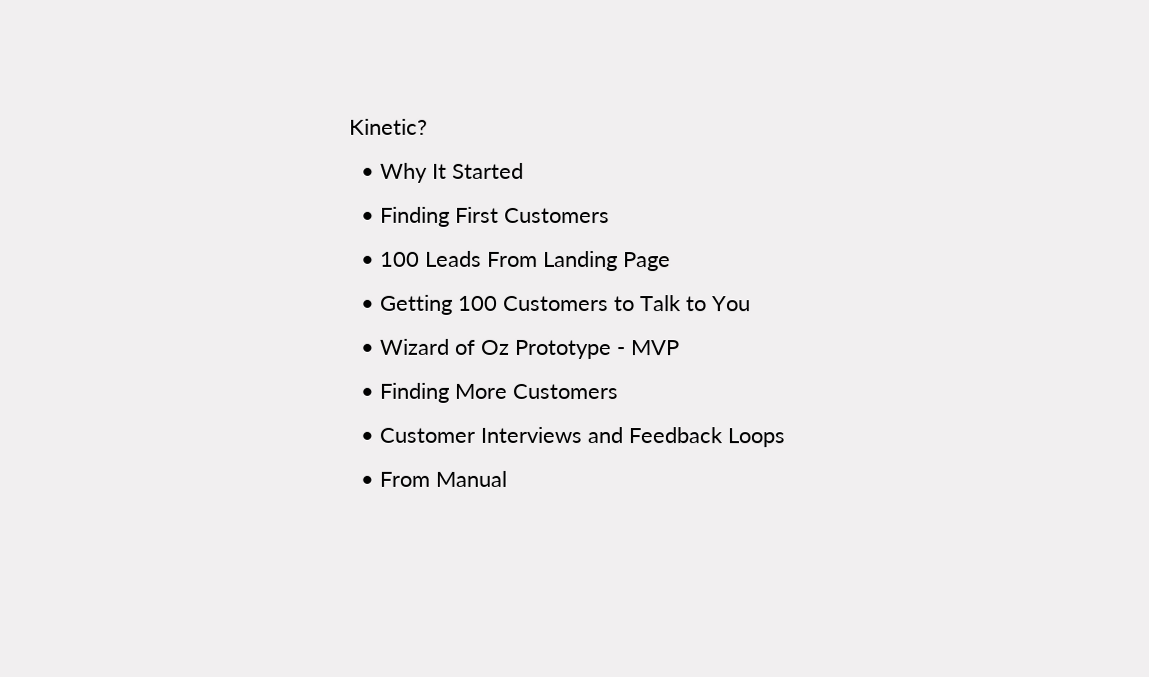Kinetic?
  • Why It Started
  • Finding First Customers
  • 100 Leads From Landing Page
  • Getting 100 Customers to Talk to You
  • Wizard of Oz Prototype - MVP
  • Finding More Customers
  • Customer Interviews and Feedback Loops
  • From Manual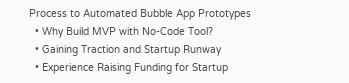Process to Automated Bubble App Prototypes
  • Why Build MVP with No-Code Tool?
  • Gaining Traction and Startup Runway
  • Experience Raising Funding for Startup